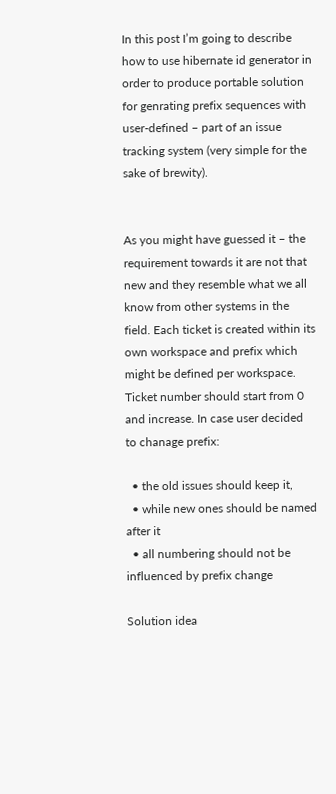In this post I’m going to describe how to use hibernate id generator in order to produce portable solution for genrating prefix sequences with user-defined – part of an issue tracking system (very simple for the sake of brewity).


As you might have guessed it – the requirement towards it are not that new and they resemble what we all know from other systems in the field. Each ticket is created within its own workspace and prefix which might be defined per workspace. Ticket number should start from 0 and increase. In case user decided to chanage prefix:

  • the old issues should keep it,
  • while new ones should be named after it
  • all numbering should not be influenced by prefix change

Solution idea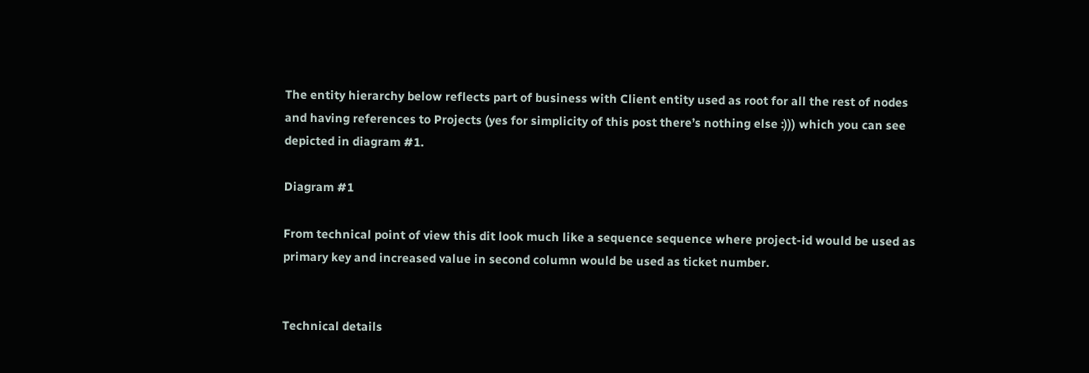The entity hierarchy below reflects part of business with Client entity used as root for all the rest of nodes and having references to Projects (yes for simplicity of this post there’s nothing else :))) which you can see depicted in diagram #1.

Diagram #1

From technical point of view this dit look much like a sequence sequence where project-id would be used as primary key and increased value in second column would be used as ticket number.


Technical details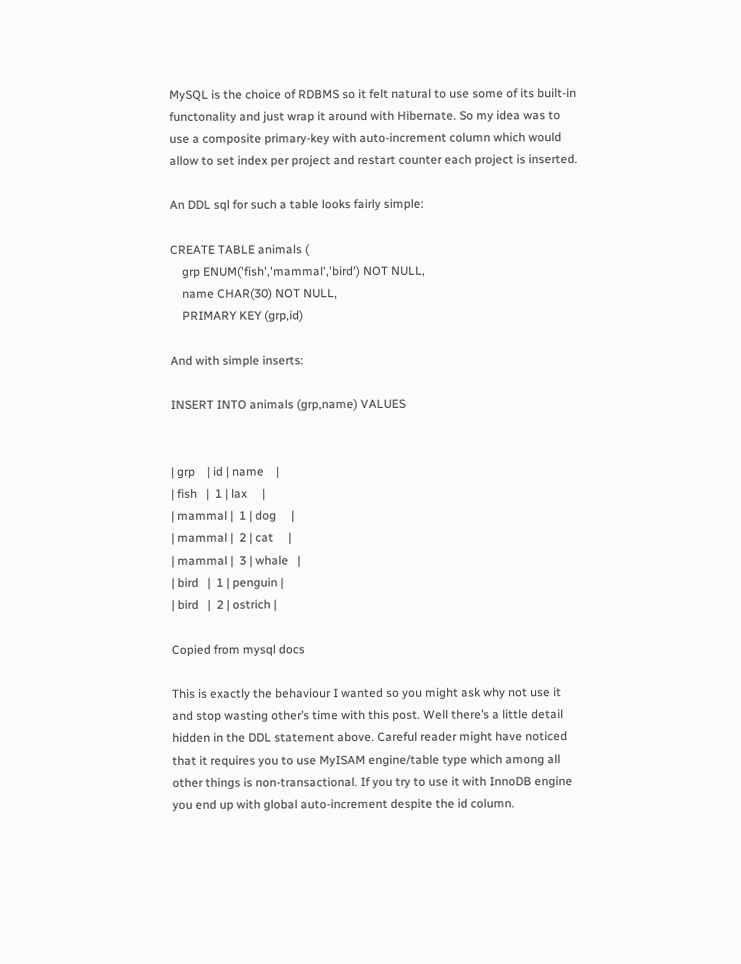MySQL is the choice of RDBMS so it felt natural to use some of its built-in functonality and just wrap it around with Hibernate. So my idea was to use a composite primary-key with auto-increment column which would allow to set index per project and restart counter each project is inserted.

An DDL sql for such a table looks fairly simple:

CREATE TABLE animals (
    grp ENUM('fish','mammal','bird') NOT NULL,
    name CHAR(30) NOT NULL,
    PRIMARY KEY (grp,id)

And with simple inserts:

INSERT INTO animals (grp,name) VALUES


| grp    | id | name    |
| fish   |  1 | lax     |
| mammal |  1 | dog     |
| mammal |  2 | cat     |
| mammal |  3 | whale   |
| bird   |  1 | penguin |
| bird   |  2 | ostrich |

Copied from mysql docs

This is exactly the behaviour I wanted so you might ask why not use it and stop wasting other’s time with this post. Well there’s a little detail hidden in the DDL statement above. Careful reader might have noticed that it requires you to use MyISAM engine/table type which among all other things is non-transactional. If you try to use it with InnoDB engine you end up with global auto-increment despite the id column.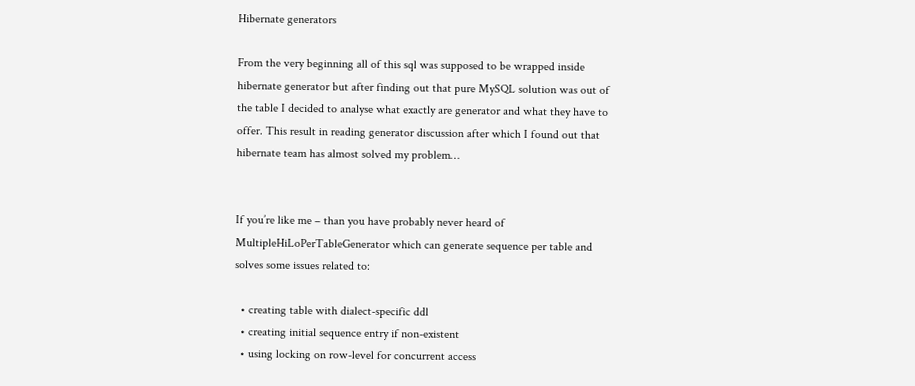Hibernate generators

From the very beginning all of this sql was supposed to be wrapped inside hibernate generator but after finding out that pure MySQL solution was out of the table I decided to analyse what exactly are generator and what they have to offer. This result in reading generator discussion after which I found out that hibernate team has almost solved my problem…


If you’re like me – than you have probably never heard of  MultipleHiLoPerTableGenerator which can generate sequence per table and solves some issues related to:

  • creating table with dialect-specific ddl
  • creating initial sequence entry if non-existent
  • using locking on row-level for concurrent access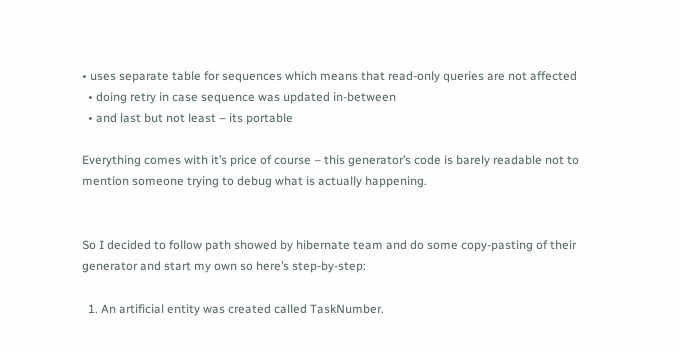• uses separate table for sequences which means that read-only queries are not affected
  • doing retry in case sequence was updated in-between
  • and last but not least – its portable

Everything comes with it’s price of course – this generator’s code is barely readable not to mention someone trying to debug what is actually happening.


So I decided to follow path showed by hibernate team and do some copy-pasting of their generator and start my own so here’s step-by-step:

  1. An artificial entity was created called TaskNumber.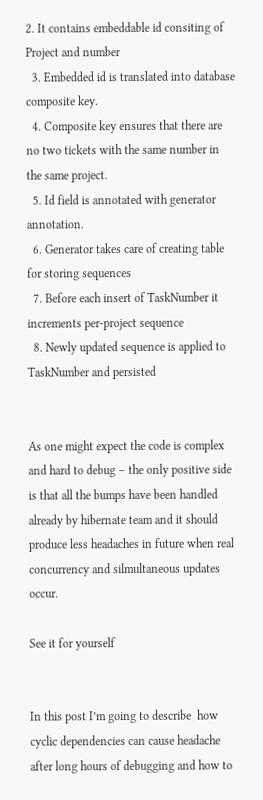2. It contains embeddable id consiting of Project and number
  3. Embedded id is translated into database composite key.
  4. Composite key ensures that there are no two tickets with the same number in the same project.
  5. Id field is annotated with generator annotation.
  6. Generator takes care of creating table for storing sequences
  7. Before each insert of TaskNumber it increments per-project sequence
  8. Newly updated sequence is applied to TaskNumber and persisted


As one might expect the code is complex and hard to debug – the only positive side is that all the bumps have been handled already by hibernate team and it should produce less headaches in future when real concurrency and silmultaneous updates occur.

See it for yourself


In this post I’m going to describe  how cyclic dependencies can cause headache after long hours of debugging and how to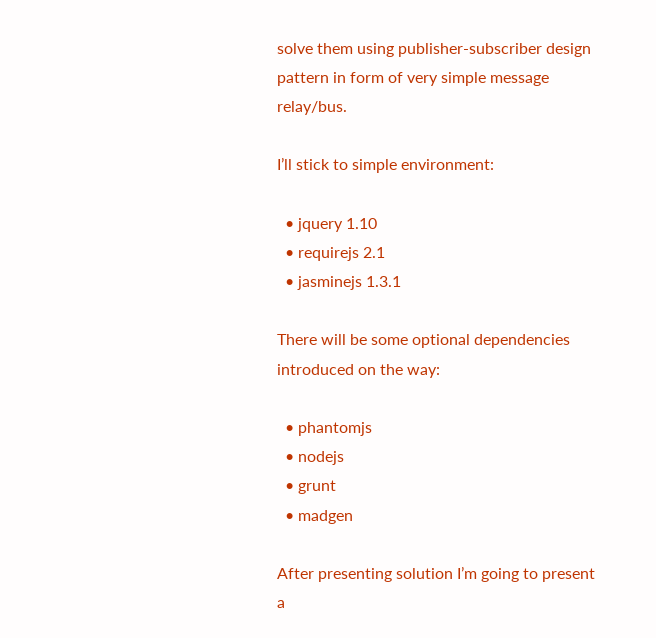solve them using publisher-subscriber design pattern in form of very simple message relay/bus.

I’ll stick to simple environment:

  • jquery 1.10
  • requirejs 2.1
  • jasminejs 1.3.1

There will be some optional dependencies introduced on the way:

  • phantomjs
  • nodejs
  • grunt
  • madgen

After presenting solution I’m going to present a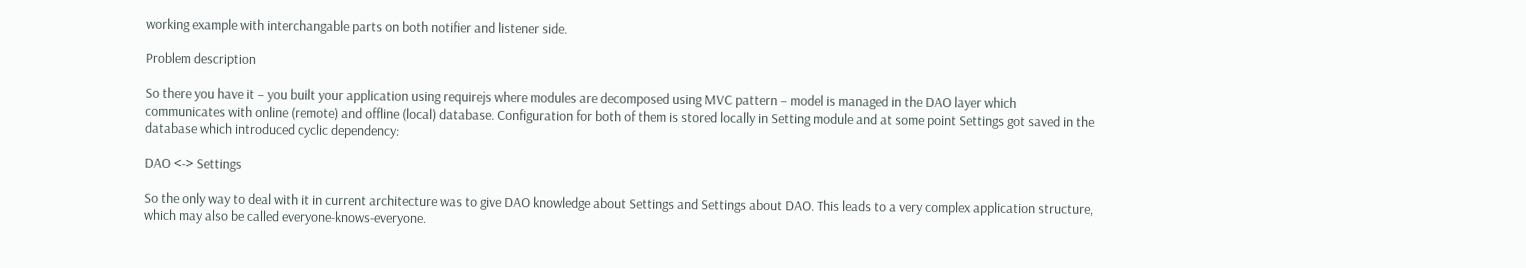working example with interchangable parts on both notifier and listener side.

Problem description

So there you have it – you built your application using requirejs where modules are decomposed using MVC pattern – model is managed in the DAO layer which communicates with online (remote) and offline (local) database. Configuration for both of them is stored locally in Setting module and at some point Settings got saved in the database which introduced cyclic dependency:

DAO <-> Settings

So the only way to deal with it in current architecture was to give DAO knowledge about Settings and Settings about DAO. This leads to a very complex application structure, which may also be called everyone-knows-everyone.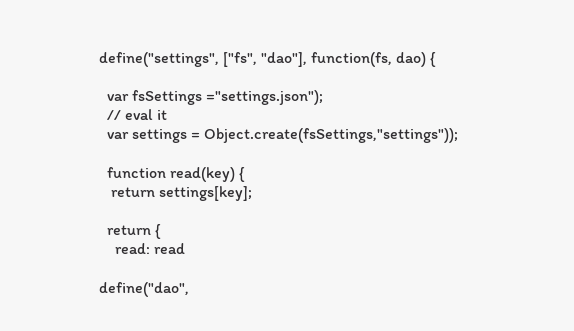define("settings", ["fs", "dao"], function(fs, dao) {

  var fsSettings ="settings.json");
  // eval it
  var settings = Object.create(fsSettings,"settings"));

  function read(key) {
   return settings[key];

  return {
    read: read

define("dao",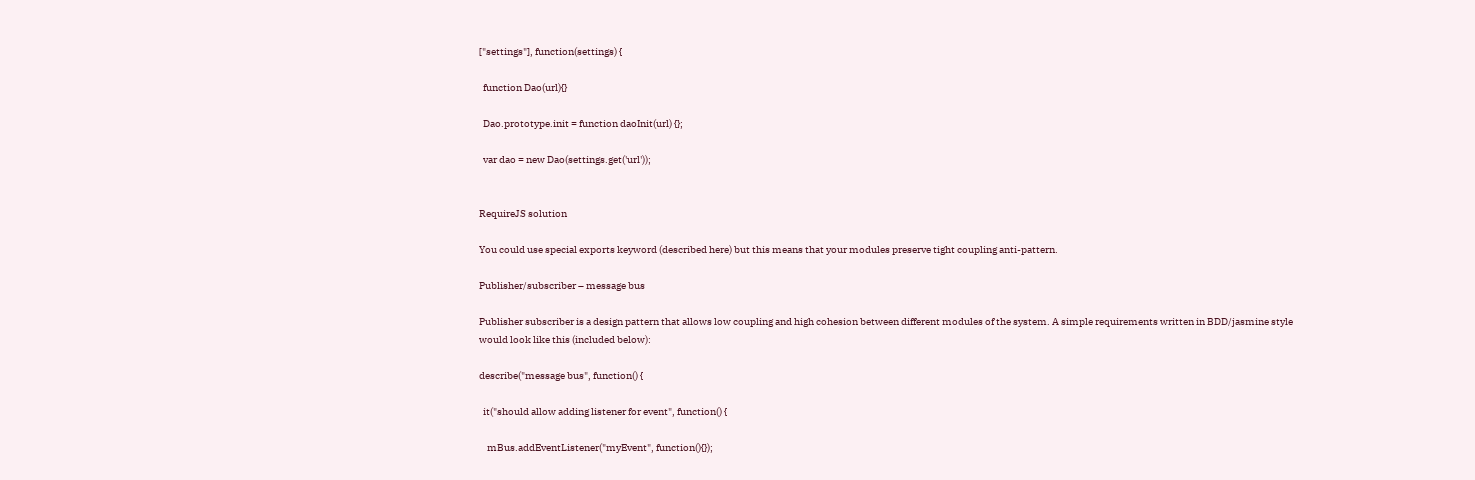["settings"], function(settings) {

  function Dao(url){}

  Dao.prototype.init = function daoInit(url) {};

  var dao = new Dao(settings.get('url'));


RequireJS solution

You could use special exports keyword (described here) but this means that your modules preserve tight coupling anti-pattern.

Publisher/subscriber – message bus

Publisher subscriber is a design pattern that allows low coupling and high cohesion between different modules of the system. A simple requirements written in BDD/jasmine style would look like this (included below):

describe("message bus", function() {

  it("should allow adding listener for event", function() {

    mBus.addEventListener("myEvent", function(){});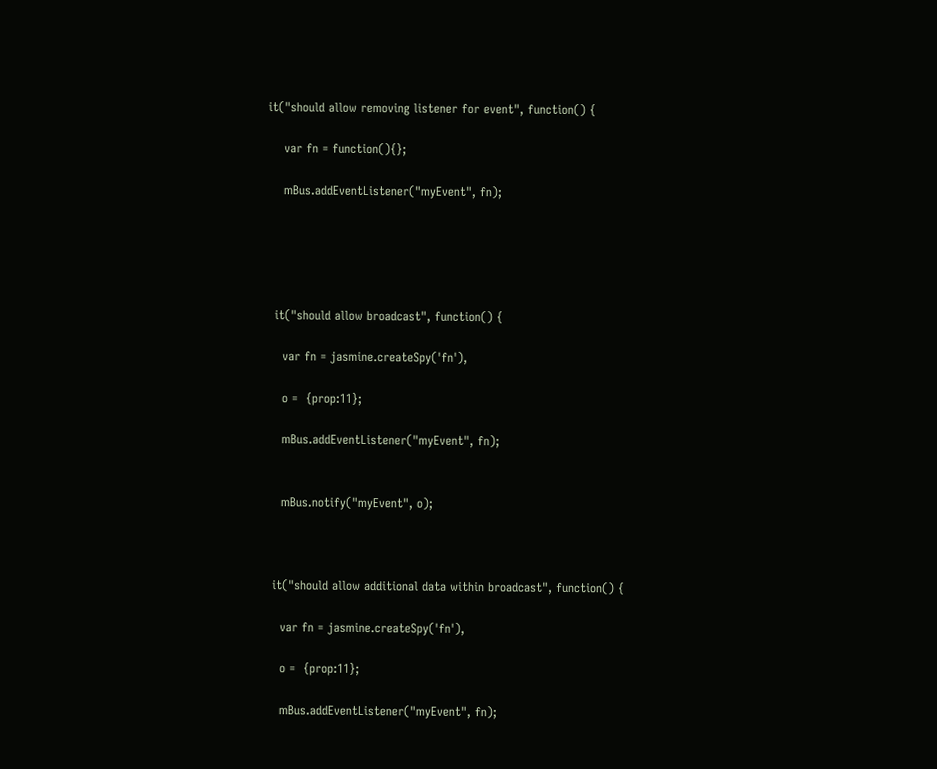it("should allow removing listener for event", function() {

    var fn = function(){};

    mBus.addEventListener("myEvent", fn);





  it("should allow broadcast", function() {

    var fn = jasmine.createSpy('fn'),

    o =  {prop:11};

    mBus.addEventListener("myEvent", fn);


    mBus.notify("myEvent", o);



  it("should allow additional data within broadcast", function() {

    var fn = jasmine.createSpy('fn'),

    o =  {prop:11};

    mBus.addEventListener("myEvent", fn);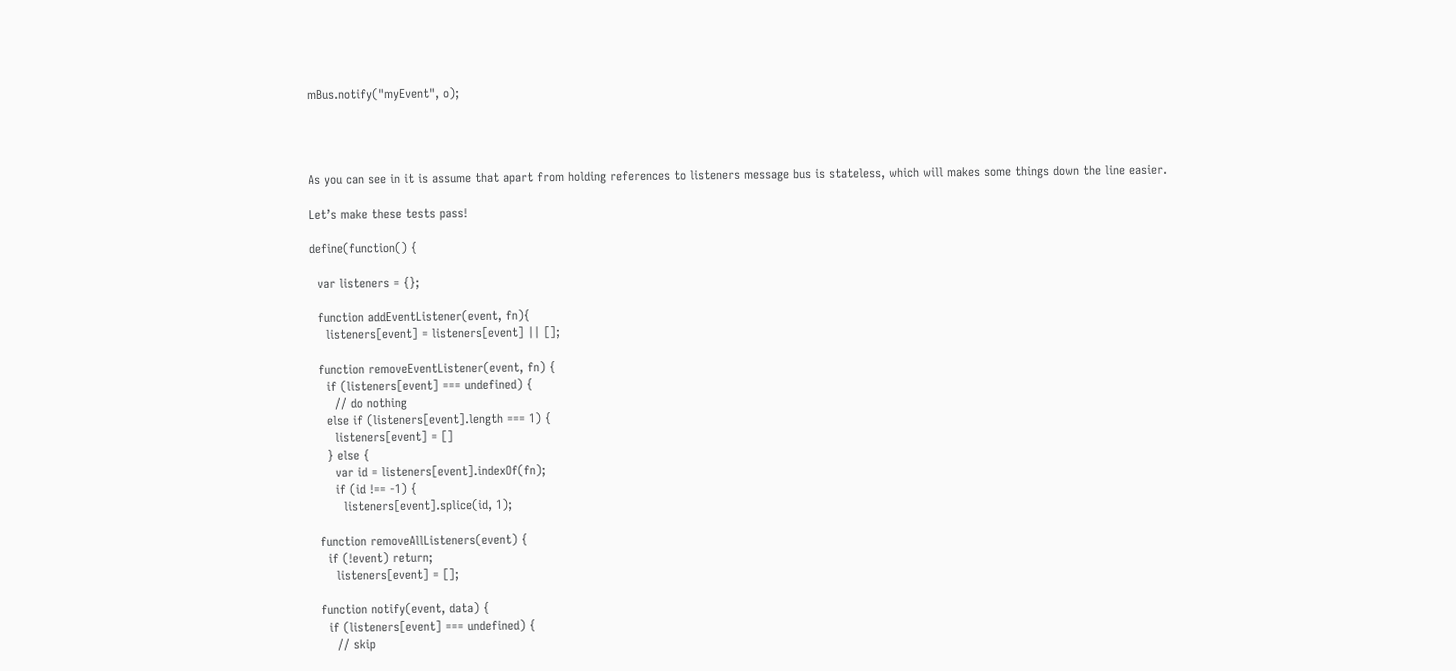mBus.notify("myEvent", o);




As you can see in it is assume that apart from holding references to listeners message bus is stateless, which will makes some things down the line easier.

Let’s make these tests pass!

define(function() {

  var listeners = {};

  function addEventListener(event, fn){
    listeners[event] = listeners[event] || [];

  function removeEventListener(event, fn) {
    if (listeners[event] === undefined) {
      // do nothing
    else if (listeners[event].length === 1) {
      listeners[event] = []
    } else {
      var id = listeners[event].indexOf(fn);
      if (id !== -1) {
        listeners[event].splice(id, 1);

  function removeAllListeners(event) {
    if (!event) return;
      listeners[event] = [];

  function notify(event, data) {
    if (listeners[event] === undefined) {
      // skip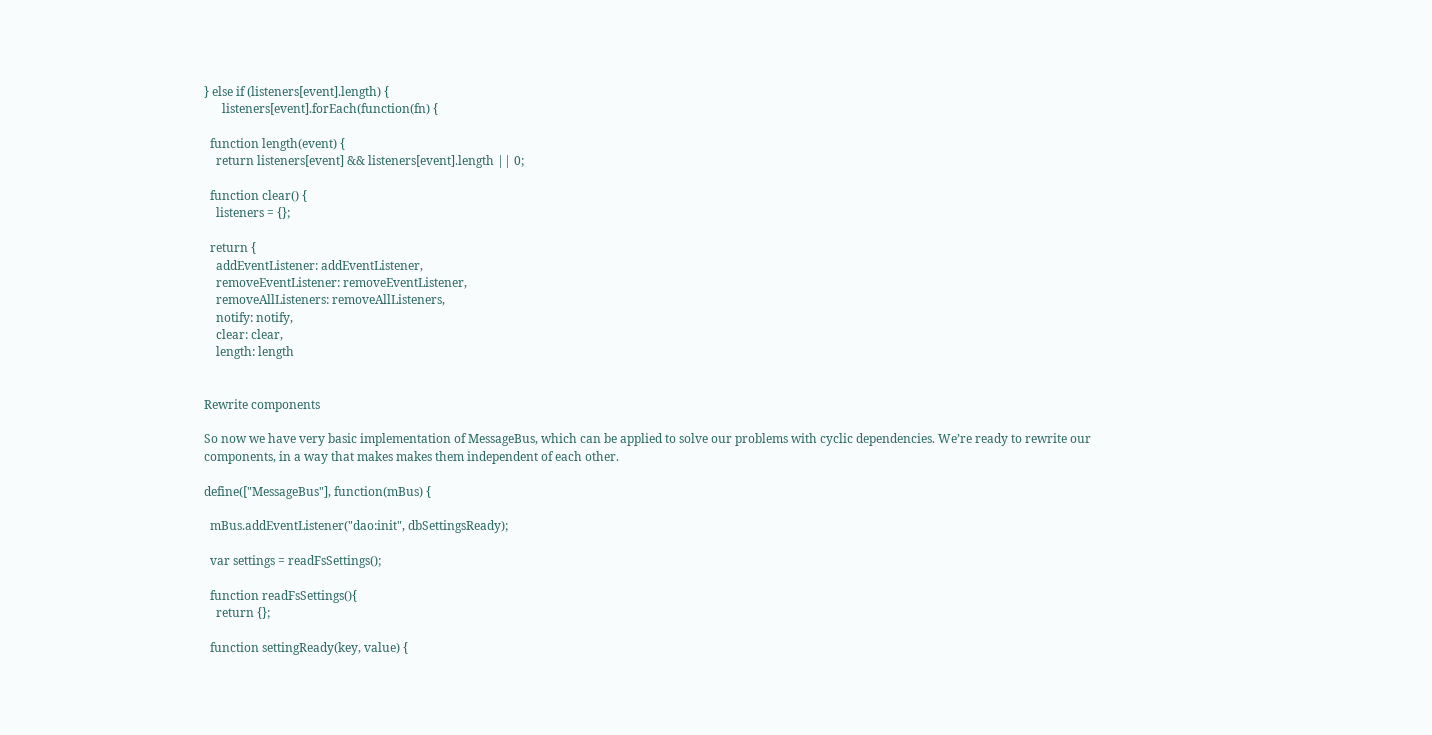} else if (listeners[event].length) {
      listeners[event].forEach(function(fn) {

  function length(event) {
    return listeners[event] && listeners[event].length || 0;

  function clear() {
    listeners = {};

  return {
    addEventListener: addEventListener,
    removeEventListener: removeEventListener,
    removeAllListeners: removeAllListeners,
    notify: notify,
    clear: clear,
    length: length


Rewrite components

So now we have very basic implementation of MessageBus, which can be applied to solve our problems with cyclic dependencies. We’re ready to rewrite our components, in a way that makes makes them independent of each other.

define(["MessageBus"], function(mBus) {

  mBus.addEventListener("dao:init", dbSettingsReady);

  var settings = readFsSettings();

  function readFsSettings(){
    return {};

  function settingReady(key, value) {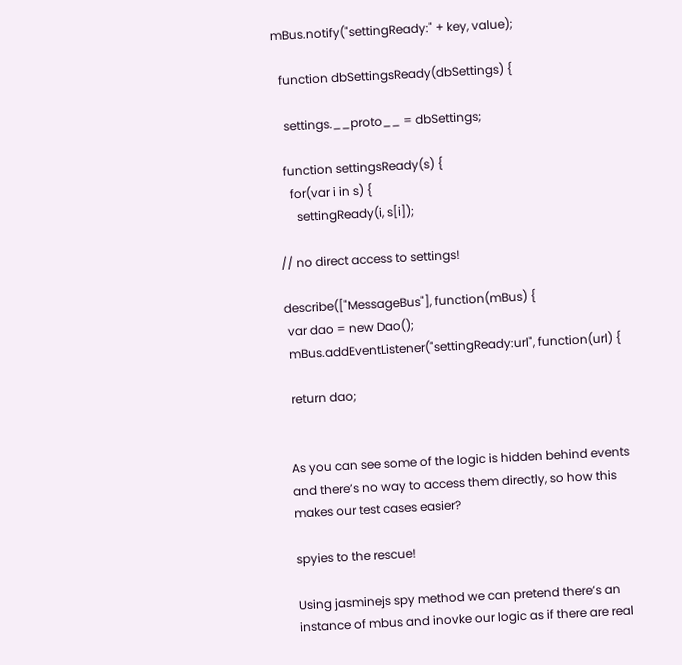mBus.notify("settingReady:" + key, value);

  function dbSettingsReady(dbSettings) {

   settings.__proto__ = dbSettings;

  function settingsReady(s) {
    for(var i in s) {
      settingReady(i, s[i]);

// no direct access to settings!

describe(["MessageBus"], function(mBus) {
 var dao = new Dao();
 mBus.addEventListener("settingReady:url", function(url) {

 return dao;


As you can see some of the logic is hidden behind events and there’s no way to access them directly, so how this makes our test cases easier?

spyies to the rescue!

Using jasminejs spy method we can pretend there’s an instance of mbus and inovke our logic as if there are real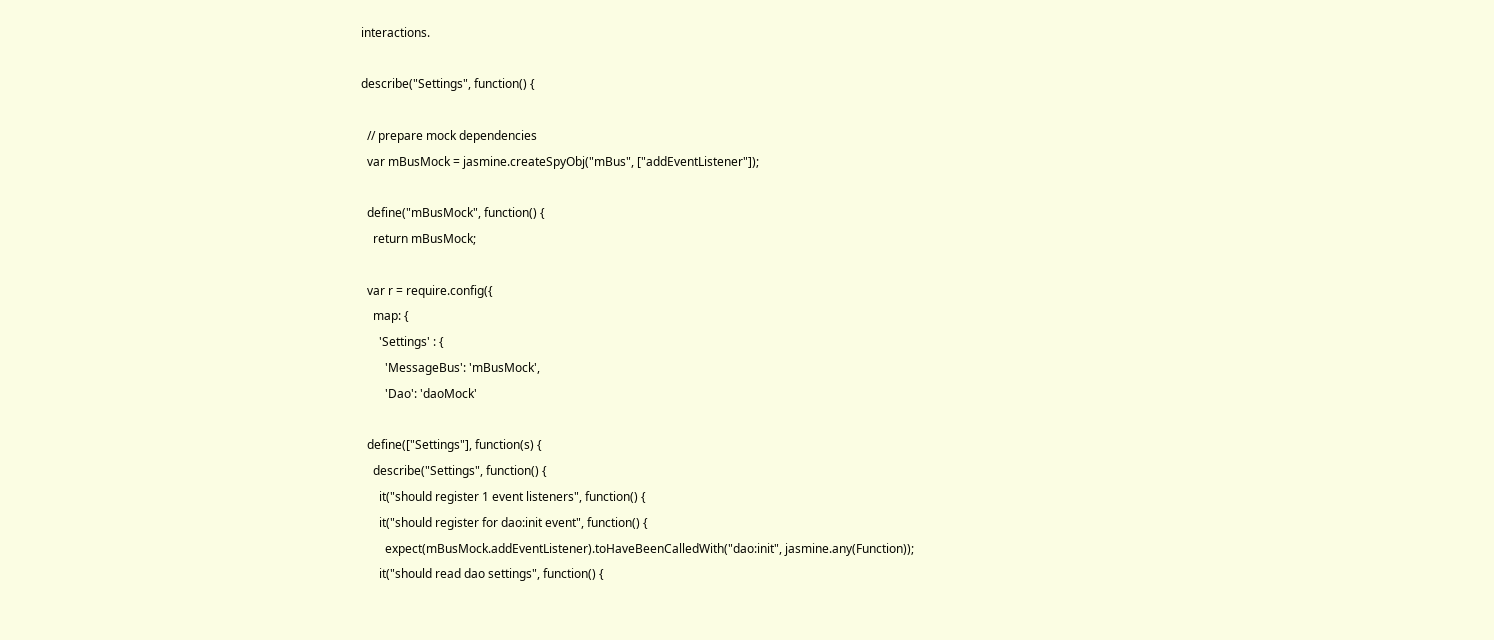interactions.

describe("Settings", function() {

  // prepare mock dependencies
  var mBusMock = jasmine.createSpyObj("mBus", ["addEventListener"]);

  define("mBusMock", function() {
    return mBusMock;

  var r = require.config({
    map: {
      'Settings' : {
        'MessageBus': 'mBusMock',
        'Dao': 'daoMock'

  define(["Settings"], function(s) {
    describe("Settings", function() {
      it("should register 1 event listeners", function() {
      it("should register for dao:init event", function() {
        expect(mBusMock.addEventListener).toHaveBeenCalledWith("dao:init", jasmine.any(Function));
      it("should read dao settings", function() {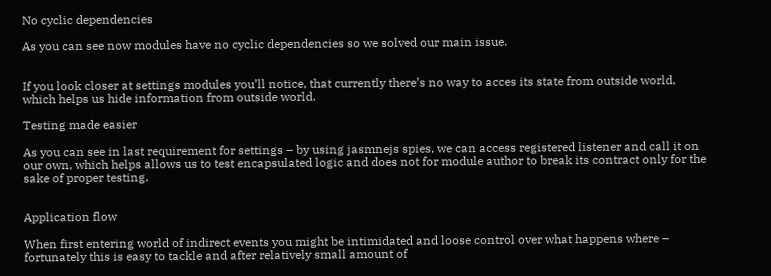No cyclic dependencies

As you can see now modules have no cyclic dependencies so we solved our main issue.


If you look closer at settings modules you’ll notice, that currently there’s no way to acces its state from outside world, which helps us hide information from outside world.

Testing made easier

As you can see in last requirement for settings – by using jasmnejs spies, we can access registered listener and call it on our own, which helps allows us to test encapsulated logic and does not for module author to break its contract only for the sake of proper testing.


Application flow

When first entering world of indirect events you might be intimidated and loose control over what happens where – fortunately this is easy to tackle and after relatively small amount of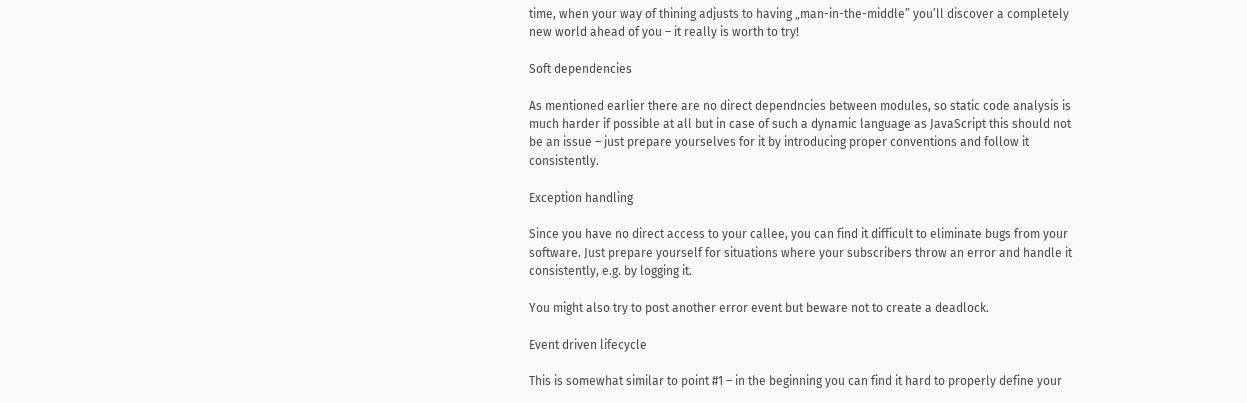time, when your way of thining adjusts to having „man-in-the-middle” you’ll discover a completely new world ahead of you – it really is worth to try!

Soft dependencies

As mentioned earlier there are no direct dependncies between modules, so static code analysis is much harder if possible at all but in case of such a dynamic language as JavaScript this should not be an issue – just prepare yourselves for it by introducing proper conventions and follow it consistently.

Exception handling

Since you have no direct access to your callee, you can find it difficult to eliminate bugs from your software. Just prepare yourself for situations where your subscribers throw an error and handle it consistently, e.g. by logging it.

You might also try to post another error event but beware not to create a deadlock.

Event driven lifecycle

This is somewhat similar to point #1 – in the beginning you can find it hard to properly define your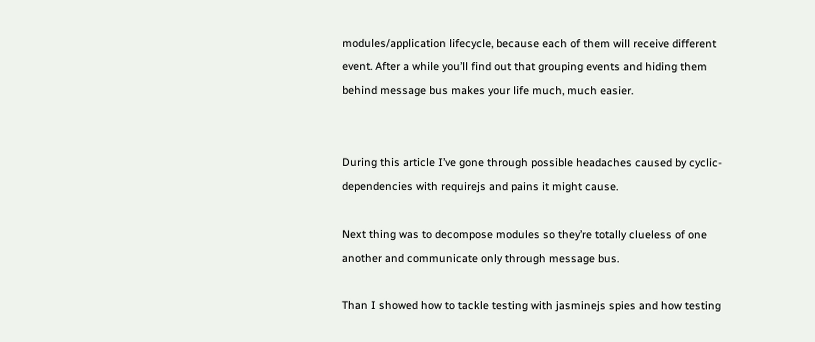modules/application lifecycle, because each of them will receive different event. After a while you’ll find out that grouping events and hiding them behind message bus makes your life much, much easier.


During this article I’ve gone through possible headaches caused by cyclic-dependencies with requirejs and pains it might cause.

Next thing was to decompose modules so they’re totally clueless of one another and communicate only through message bus.

Than I showed how to tackle testing with jasminejs spies and how testing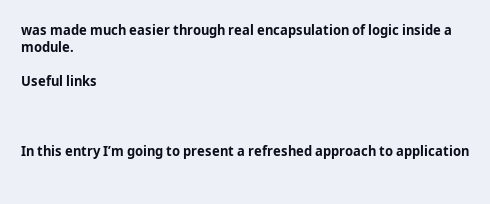was made much easier through real encapsulation of logic inside a module.

Useful links



In this entry I’m going to present a refreshed approach to application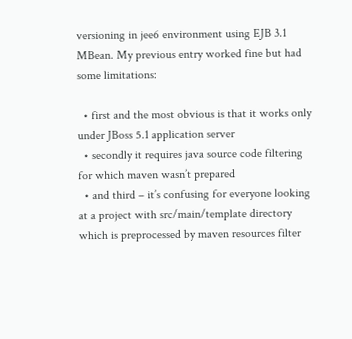versioning in jee6 environment using EJB 3.1 MBean. My previous entry worked fine but had some limitations:

  • first and the most obvious is that it works only under JBoss 5.1 application server
  • secondly it requires java source code filtering for which maven wasn’t prepared
  • and third – it’s confusing for everyone looking at a project with src/main/template directory which is preprocessed by maven resources filter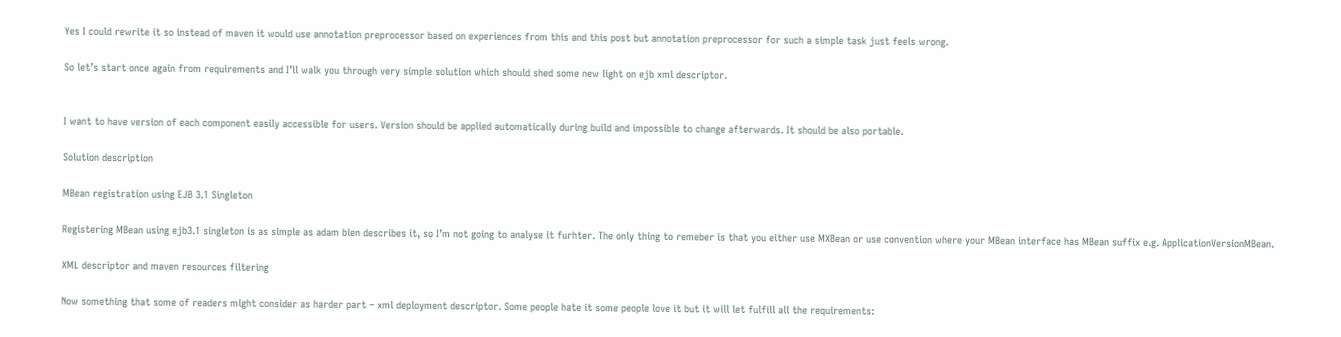Yes I could rewrite it so instead of maven it would use annotation preprocessor based on experiences from this and this post but annotation preprocessor for such a simple task just feels wrong.

So let’s start once again from requirements and I’ll walk you through very simple solution which should shed some new light on ejb xml descriptor.


I want to have version of each component easily accessible for users. Version should be applied automatically during build and impossible to change afterwards. It should be also portable.

Solution description

MBean registration using EJB 3.1 Singleton

Registering MBean using ejb3.1 singleton is as simple as adam bien describes it, so I’m not going to analyse it furhter. The only thing to remeber is that you either use MXBean or use convention where your MBean interface has MBean suffix e.g. ApplicationVersionMBean.

XML descriptor and maven resources filtering

Now something that some of readers might consider as harder part – xml deployment descriptor. Some people hate it some people love it but it will let fulfill all the requirements: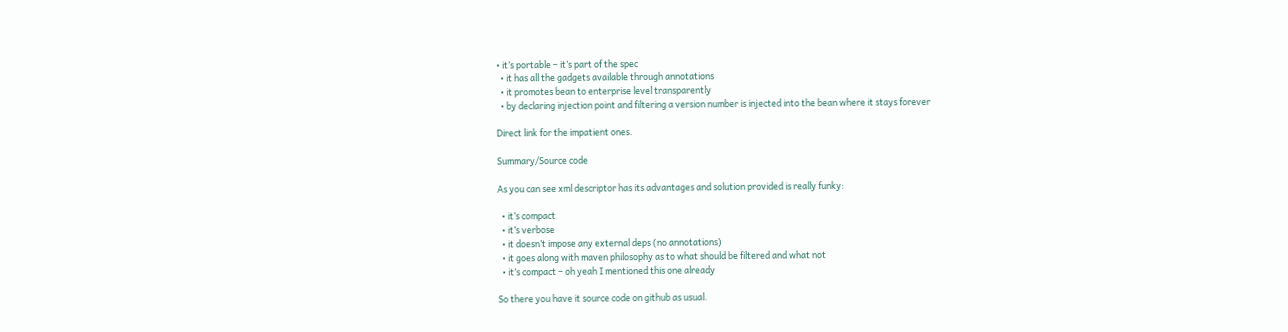• it’s portable – it’s part of the spec
  • it has all the gadgets available through annotations
  • it promotes bean to enterprise level transparently
  • by declaring injection point and filtering a version number is injected into the bean where it stays forever

Direct link for the impatient ones.

Summary/Source code

As you can see xml descriptor has its advantages and solution provided is really funky:

  • it’s compact
  • it’s verbose
  • it doesn’t impose any external deps (no annotations)
  • it goes along with maven philosophy as to what should be filtered and what not
  • it’s compact – oh yeah I mentioned this one already

So there you have it source code on github as usual.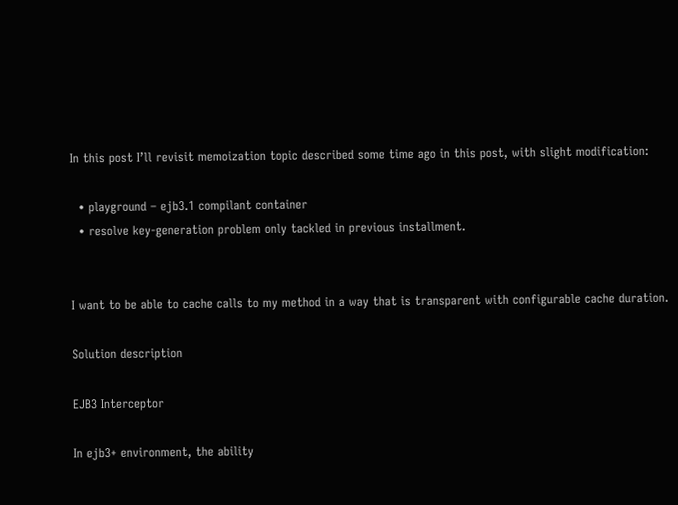In this post I’ll revisit memoization topic described some time ago in this post, with slight modification:

  • playground – ejb3.1 compilant container
  • resolve key-generation problem only tackled in previous installment.


I want to be able to cache calls to my method in a way that is transparent with configurable cache duration.

Solution description

EJB3 Interceptor

In ejb3+ environment, the ability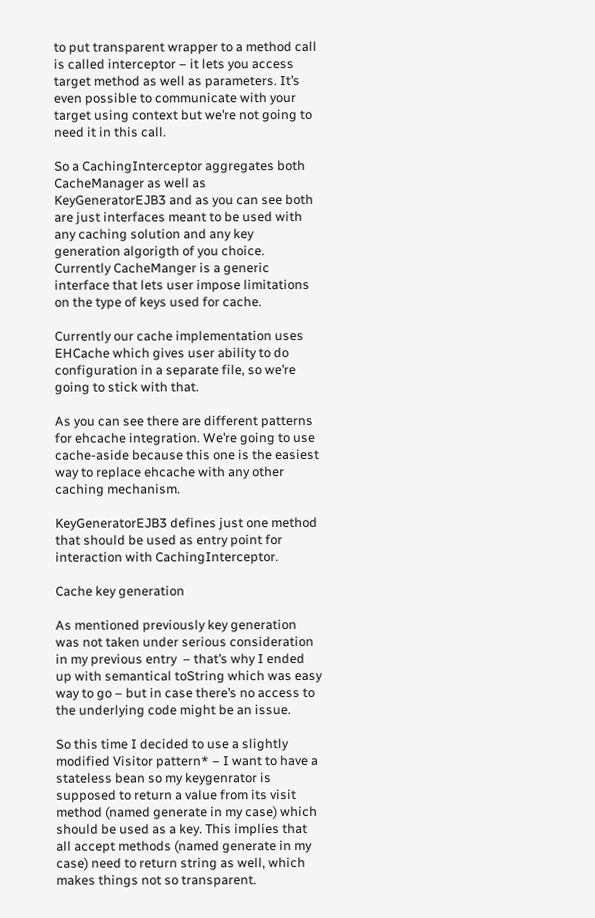to put transparent wrapper to a method call is called interceptor – it lets you access target method as well as parameters. It’s even possible to communicate with your target using context but we’re not going to need it in this call.

So a CachingInterceptor aggregates both CacheManager as well as KeyGeneratorEJB3 and as you can see both are just interfaces meant to be used with any caching solution and any key generation algorigth of you choice. Currently CacheManger is a generic interface that lets user impose limitations on the type of keys used for cache.

Currently our cache implementation uses EHCache which gives user ability to do configuration in a separate file, so we’re going to stick with that.

As you can see there are different patterns for ehcache integration. We’re going to use cache-aside because this one is the easiest way to replace ehcache with any other caching mechanism.

KeyGeneratorEJB3 defines just one method that should be used as entry point for interaction with CachingInterceptor.

Cache key generation

As mentioned previously key generation was not taken under serious consideration in my previous entry  – that’s why I ended up with semantical toString which was easy way to go – but in case there’s no access to the underlying code might be an issue.

So this time I decided to use a slightly modified Visitor pattern* – I want to have a stateless bean so my keygenrator is supposed to return a value from its visit method (named generate in my case) which should be used as a key. This implies that all accept methods (named generate in my case) need to return string as well, which makes things not so transparent.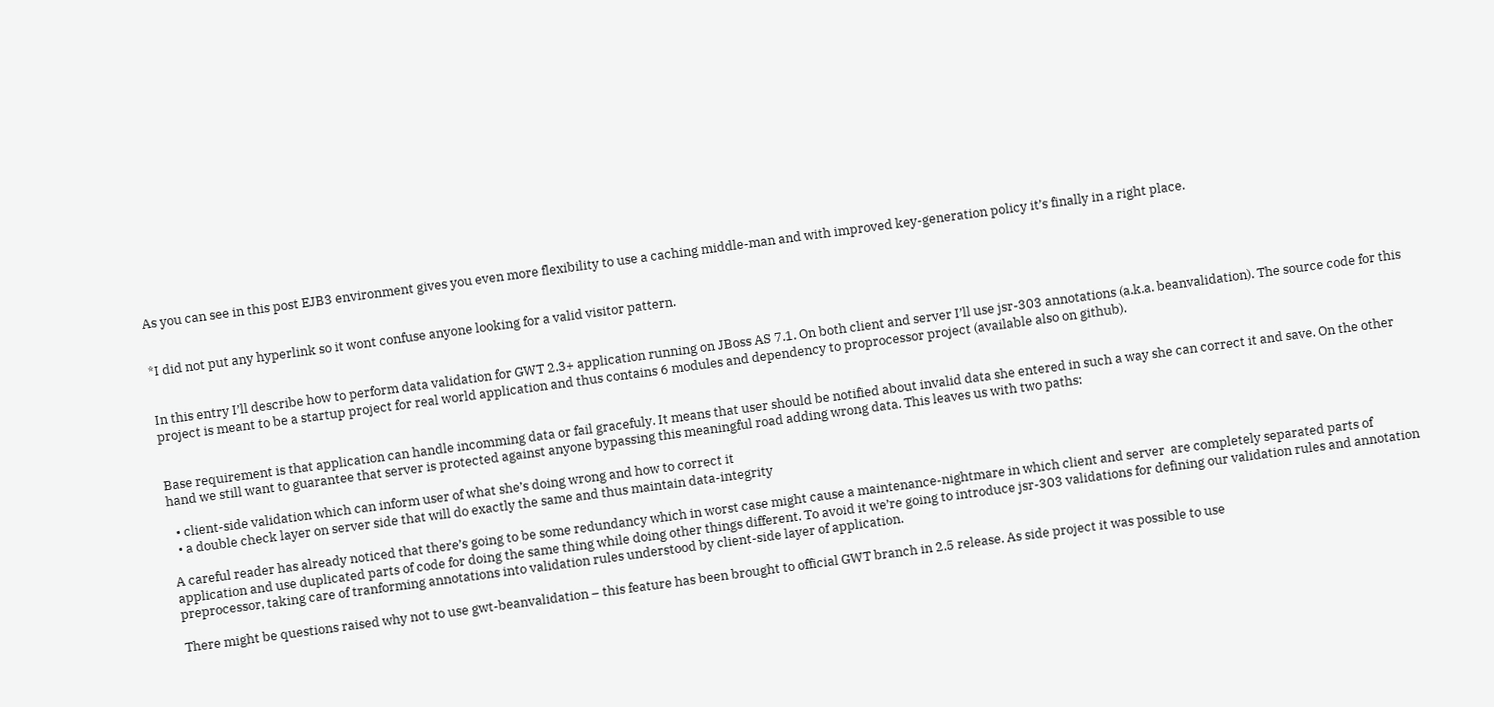As you can see in this post EJB3 environment gives you even more flexibility to use a caching middle-man and with improved key-generation policy it’s finally in a right place.


*I did not put any hyperlink so it wont confuse anyone looking for a valid visitor pattern.


In this entry I’ll describe how to perform data validation for GWT 2.3+ application running on JBoss AS 7.1. On both client and server I’ll use jsr-303 annotations (a.k.a. beanvalidation). The source code for this project is meant to be a startup project for real world application and thus contains 6 modules and dependency to proprocessor project (available also on github).


Base requirement is that application can handle incomming data or fail gracefuly. It means that user should be notified about invalid data she entered in such a way she can correct it and save. On the other hand we still want to guarantee that server is protected against anyone bypassing this meaningful road adding wrong data. This leaves us with two paths:

  • client-side validation which can inform user of what she’s doing wrong and how to correct it
  • a double check layer on server side that will do exactly the same and thus maintain data-integrity

A careful reader has already noticed that there’s going to be some redundancy which in worst case might cause a maintenance-nightmare in which client and server  are completely separated parts of application and use duplicated parts of code for doing the same thing while doing other things different. To avoid it we’re going to introduce jsr-303 validations for defining our validation rules and annotation preprocessor, taking care of tranforming annotations into validation rules understood by client-side layer of application.

There might be questions raised why not to use gwt-beanvalidation – this feature has been brought to official GWT branch in 2.5 release. As side project it was possible to use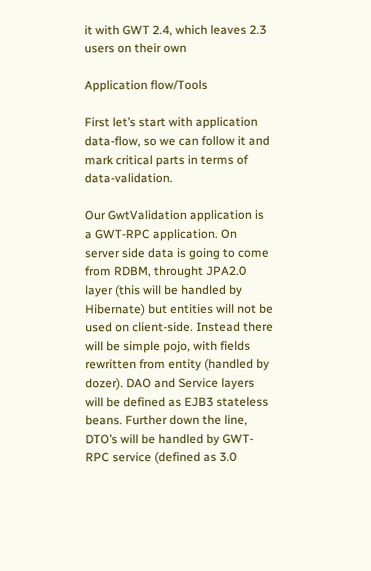it with GWT 2.4, which leaves 2.3 users on their own

Application flow/Tools

First let’s start with application data-flow, so we can follow it and mark critical parts in terms of data-validation.

Our GwtValidation application is a GWT-RPC application. On server side data is going to come from RDBM, throught JPA2.0 layer (this will be handled by Hibernate) but entities will not be used on client-side. Instead there will be simple pojo, with fields rewritten from entity (handled by dozer). DAO and Service layers will be defined as EJB3 stateless beans. Further down the line, DTO’s will be handled by GWT-RPC service (defined as 3.0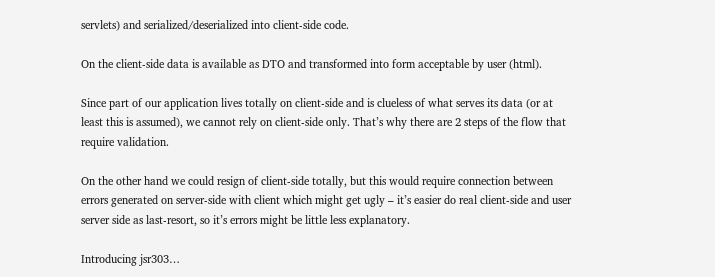servlets) and serialized/deserialized into client-side code.

On the client-side data is available as DTO and transformed into form acceptable by user (html).

Since part of our application lives totally on client-side and is clueless of what serves its data (or at least this is assumed), we cannot rely on client-side only. That’s why there are 2 steps of the flow that require validation.

On the other hand we could resign of client-side totally, but this would require connection between errors generated on server-side with client which might get ugly – it’s easier do real client-side and user server side as last-resort, so it’s errors might be little less explanatory.

Introducing jsr303…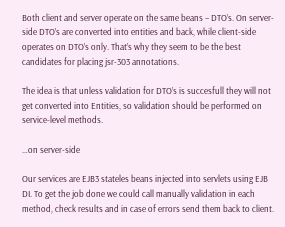Both client and server operate on the same beans – DTO’s. On server-side DTO’s are converted into entities and back, while client-side operates on DTO’s only. That’s why they seem to be the best candidates for placing jsr-303 annotations.

The idea is that unless validation for DTO’s is succesfull they will not get converted into Entities, so validation should be performed on service-level methods.

…on server-side

Our services are EJB3 stateles beans injected into servlets using EJB DI. To get the job done we could call manually validation in each method, check results and in case of errors send them back to client.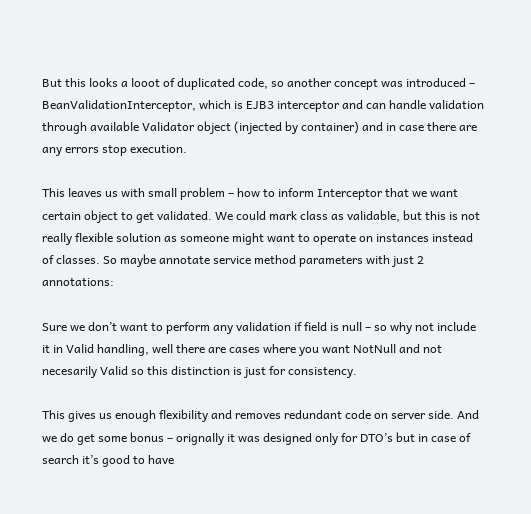But this looks a looot of duplicated code, so another concept was introduced – BeanValidationInterceptor, which is EJB3 interceptor and can handle validation through available Validator object (injected by container) and in case there are any errors stop execution.

This leaves us with small problem – how to inform Interceptor that we want certain object to get validated. We could mark class as validable, but this is not really flexible solution as someone might want to operate on instances instead of classes. So maybe annotate service method parameters with just 2 annotations:

Sure we don’t want to perform any validation if field is null – so why not include it in Valid handling, well there are cases where you want NotNull and not necesarily Valid so this distinction is just for consistency.

This gives us enough flexibility and removes redundant code on server side. And we do get some bonus – orignally it was designed only for DTO’s but in case of search it’s good to have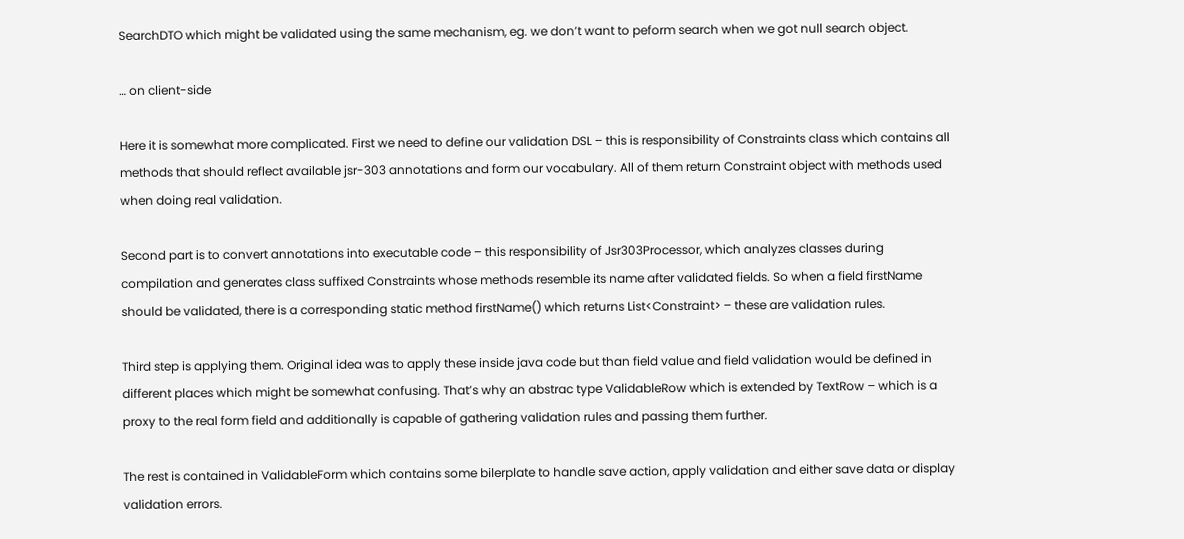SearchDTO which might be validated using the same mechanism, eg. we don’t want to peform search when we got null search object.

… on client-side

Here it is somewhat more complicated. First we need to define our validation DSL – this is responsibility of Constraints class which contains all methods that should reflect available jsr-303 annotations and form our vocabulary. All of them return Constraint object with methods used when doing real validation.

Second part is to convert annotations into executable code – this responsibility of Jsr303Processor, which analyzes classes during compilation and generates class suffixed Constraints whose methods resemble its name after validated fields. So when a field firstName should be validated, there is a corresponding static method firstName() which returns List<Constraint> – these are validation rules.

Third step is applying them. Original idea was to apply these inside java code but than field value and field validation would be defined in different places which might be somewhat confusing. That’s why an abstrac type ValidableRow which is extended by TextRow – which is a proxy to the real form field and additionally is capable of gathering validation rules and passing them further.

The rest is contained in ValidableForm which contains some bilerplate to handle save action, apply validation and either save data or display validation errors.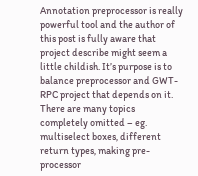Annotation preprocessor is really powerful tool and the author of this post is fully aware that project describe might seem a little childish. It’s purpose is to balance preprocessor and GWT-RPC project that depends on it. There are many topics completely omitted – eg. multiselect boxes, different return types, making pre-processor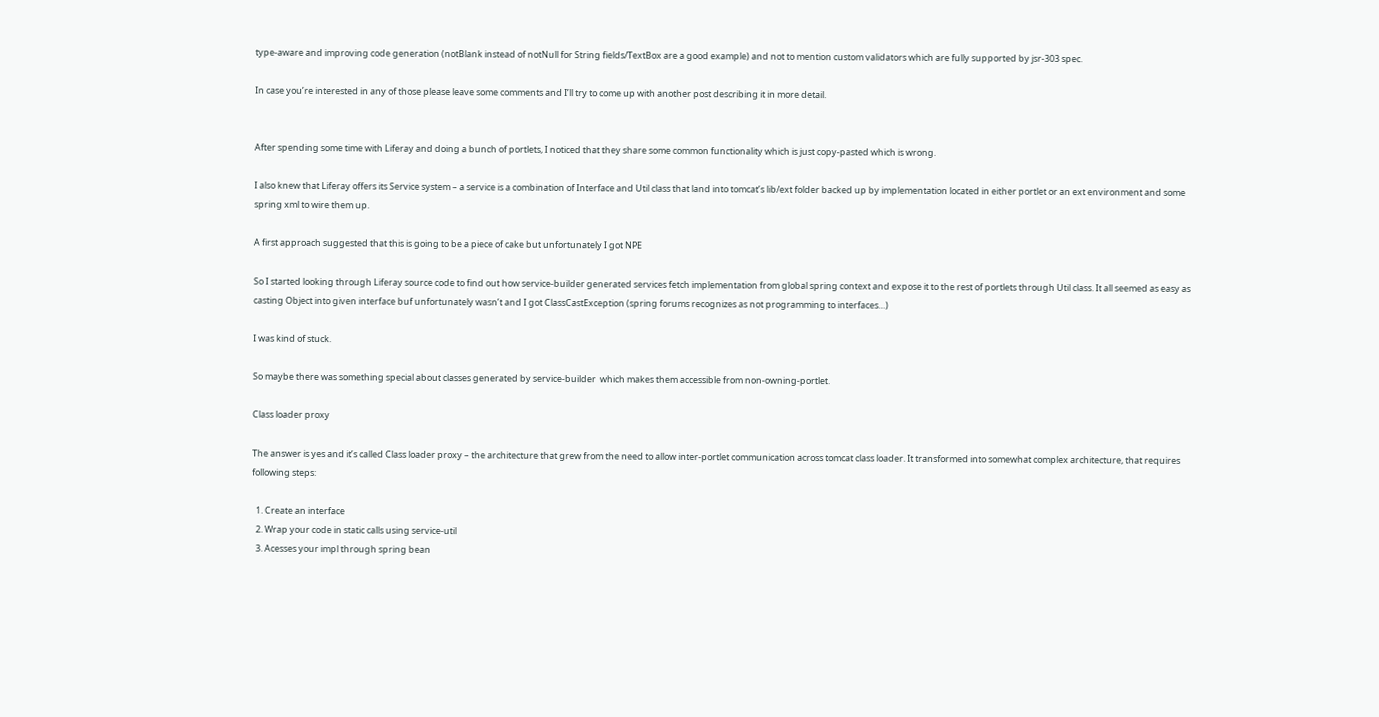type-aware and improving code generation (notBlank instead of notNull for String fields/TextBox are a good example) and not to mention custom validators which are fully supported by jsr-303 spec.

In case you’re interested in any of those please leave some comments and I’ll try to come up with another post describing it in more detail.


After spending some time with Liferay and doing a bunch of portlets, I noticed that they share some common functionality which is just copy-pasted which is wrong.

I also knew that Liferay offers its Service system – a service is a combination of Interface and Util class that land into tomcat’s lib/ext folder backed up by implementation located in either portlet or an ext environment and some spring xml to wire them up.

A first approach suggested that this is going to be a piece of cake but unfortunately I got NPE

So I started looking through Liferay source code to find out how service-builder generated services fetch implementation from global spring context and expose it to the rest of portlets through Util class. It all seemed as easy as casting Object into given interface buf unfortunately wasn’t and I got ClassCastException (spring forums recognizes as not programming to interfaces…)

I was kind of stuck.

So maybe there was something special about classes generated by service-builder  which makes them accessible from non-owning-portlet.

Class loader proxy

The answer is yes and it’s called Class loader proxy – the architecture that grew from the need to allow inter-portlet communication across tomcat class loader. It transformed into somewhat complex architecture, that requires following steps:

  1. Create an interface
  2. Wrap your code in static calls using service-util
  3. Acesses your impl through spring bean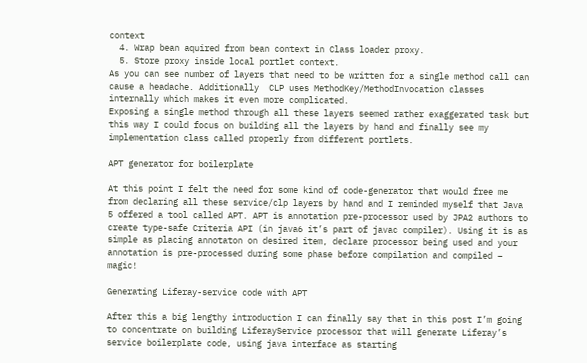context
  4. Wrap bean aquired from bean context in Class loader proxy.
  5. Store proxy inside local portlet context.
As you can see number of layers that need to be written for a single method call can cause a headache. Additionally  CLP uses MethodKey/MethodInvocation classes internally which makes it even more complicated.
Exposing a single method through all these layers seemed rather exaggerated task but this way I could focus on building all the layers by hand and finally see my implementation class called properly from different portlets.

APT generator for boilerplate

At this point I felt the need for some kind of code-generator that would free me from declaring all these service/clp layers by hand and I reminded myself that Java 5 offered a tool called APT. APT is annotation pre-processor used by JPA2 authors to create type-safe Criteria API (in java6 it’s part of javac compiler). Using it is as simple as placing annotaton on desired item, declare processor being used and your annotation is pre-processed during some phase before compilation and compiled – magic!

Generating Liferay-service code with APT

After this a big lengthy introduction I can finally say that in this post I’m going to concentrate on building LiferayService processor that will generate Liferay’s service boilerplate code, using java interface as starting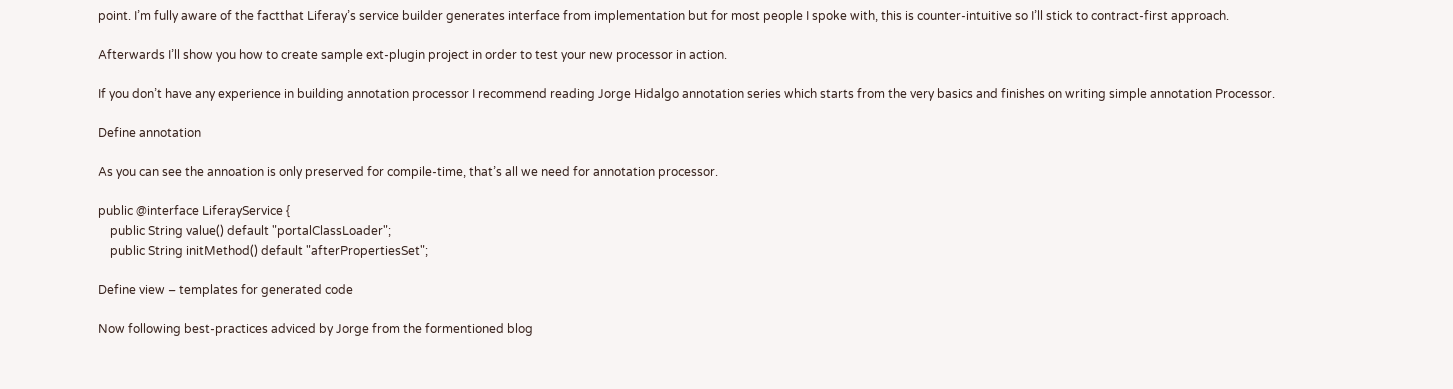point. I’m fully aware of the factthat Liferay’s service builder generates interface from implementation but for most people I spoke with, this is counter-intuitive so I’ll stick to contract-first approach.

Afterwards I’ll show you how to create sample ext-plugin project in order to test your new processor in action.

If you don’t have any experience in building annotation processor I recommend reading Jorge Hidalgo annotation series which starts from the very basics and finishes on writing simple annotation Processor.

Define annotation

As you can see the annoation is only preserved for compile-time, that’s all we need for annotation processor.

public @interface LiferayService {
    public String value() default "portalClassLoader";
    public String initMethod() default "afterPropertiesSet";

Define view – templates for generated code

Now following best-practices adviced by Jorge from the formentioned blog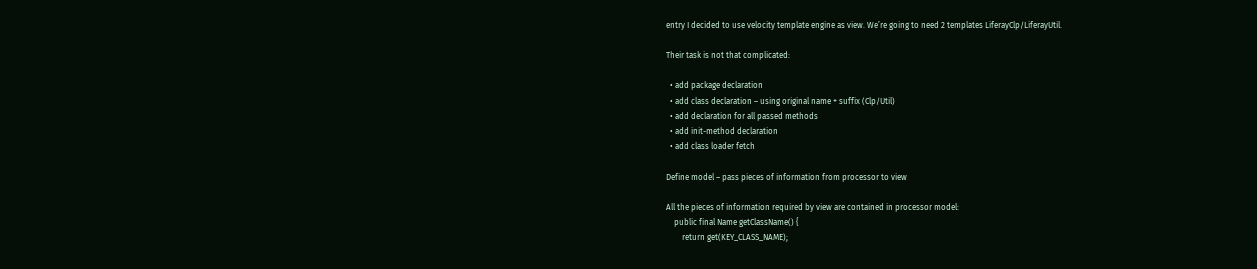entry I decided to use velocity template engine as view. We’re going to need 2 templates LiferayClp/LiferayUtil.

Their task is not that complicated:

  • add package declaration
  • add class declaration – using original name + suffix (Clp/Util)
  • add declaration for all passed methods
  • add init-method declaration
  • add class loader fetch

Define model – pass pieces of information from processor to view

All the pieces of information required by view are contained in processor model:
    public final Name getClassName() {
        return get(KEY_CLASS_NAME);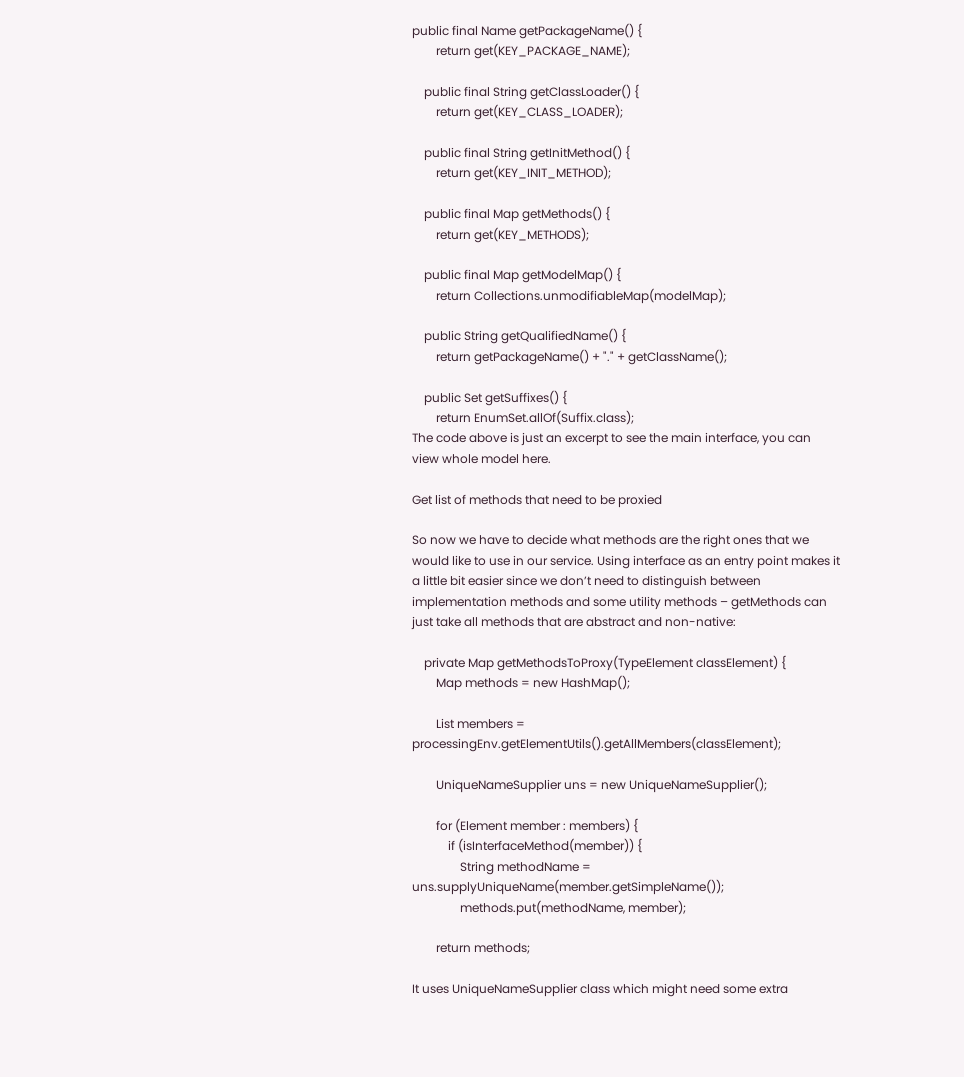public final Name getPackageName() {
        return get(KEY_PACKAGE_NAME);

    public final String getClassLoader() {
        return get(KEY_CLASS_LOADER);

    public final String getInitMethod() {
        return get(KEY_INIT_METHOD);

    public final Map getMethods() {
        return get(KEY_METHODS);

    public final Map getModelMap() {
        return Collections.unmodifiableMap(modelMap);

    public String getQualifiedName() {
        return getPackageName() + "." + getClassName();

    public Set getSuffixes() {
        return EnumSet.allOf(Suffix.class);
The code above is just an excerpt to see the main interface, you can view whole model here.

Get list of methods that need to be proxied

So now we have to decide what methods are the right ones that we would like to use in our service. Using interface as an entry point makes it a little bit easier since we don’t need to distinguish between implementation methods and some utility methods – getMethods can just take all methods that are abstract and non-native:

    private Map getMethodsToProxy(TypeElement classElement) {
        Map methods = new HashMap();

        List members = processingEnv.getElementUtils().getAllMembers(classElement);

        UniqueNameSupplier uns = new UniqueNameSupplier();

        for (Element member : members) {
            if (isInterfaceMethod(member)) {
                String methodName = uns.supplyUniqueName(member.getSimpleName());
                methods.put(methodName, member);

        return methods;

It uses UniqueNameSupplier class which might need some extra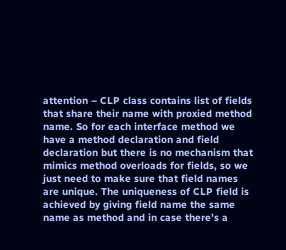attention – CLP class contains list of fields that share their name with proxied method name. So for each interface method we have a method declaration and field declaration but there is no mechanism that mimics method overloads for fields, so we just need to make sure that field names are unique. The uniqueness of CLP field is achieved by giving field name the same name as method and in case there’s a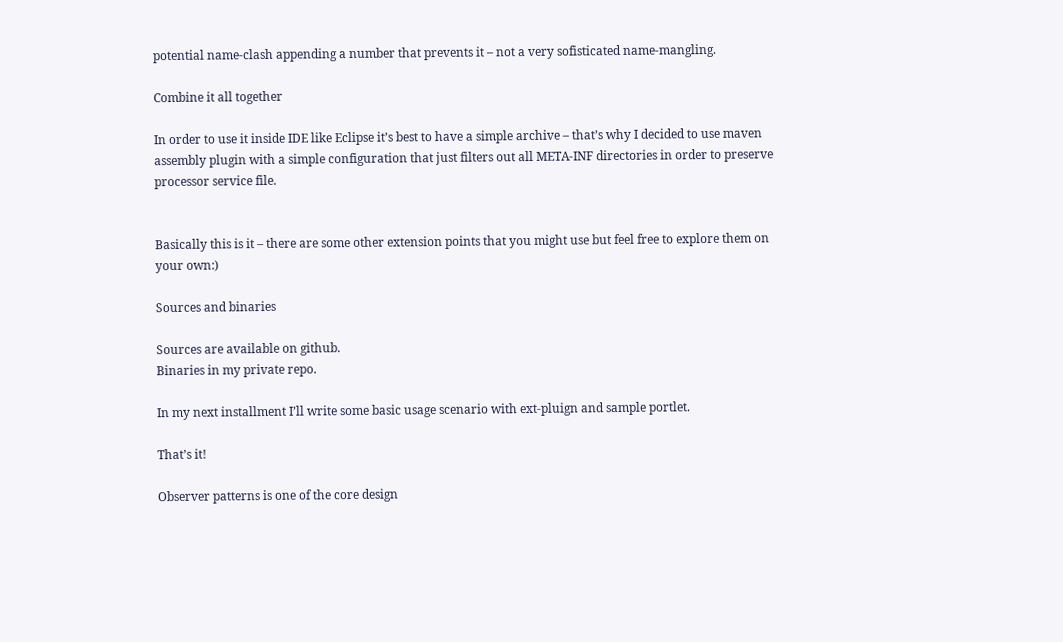potential name-clash appending a number that prevents it – not a very sofisticated name-mangling.

Combine it all together

In order to use it inside IDE like Eclipse it’s best to have a simple archive – that’s why I decided to use maven assembly plugin with a simple configuration that just filters out all META-INF directories in order to preserve processor service file.


Basically this is it – there are some other extension points that you might use but feel free to explore them on your own:)

Sources and binaries

Sources are available on github.
Binaries in my private repo.

In my next installment I’ll write some basic usage scenario with ext-pluign and sample portlet.

That’s it!

Observer patterns is one of the core design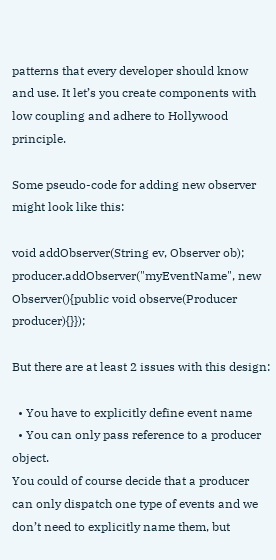patterns that every developer should know and use. It let’s you create components with low coupling and adhere to Hollywood principle.

Some pseudo-code for adding new observer might look like this:

void addObserver(String ev, Observer ob);
producer.addObserver("myEventName", new Observer(){public void observe(Producer producer){}});

But there are at least 2 issues with this design:

  • You have to explicitly define event name
  • You can only pass reference to a producer object.
You could of course decide that a producer can only dispatch one type of events and we don’t need to explicitly name them, but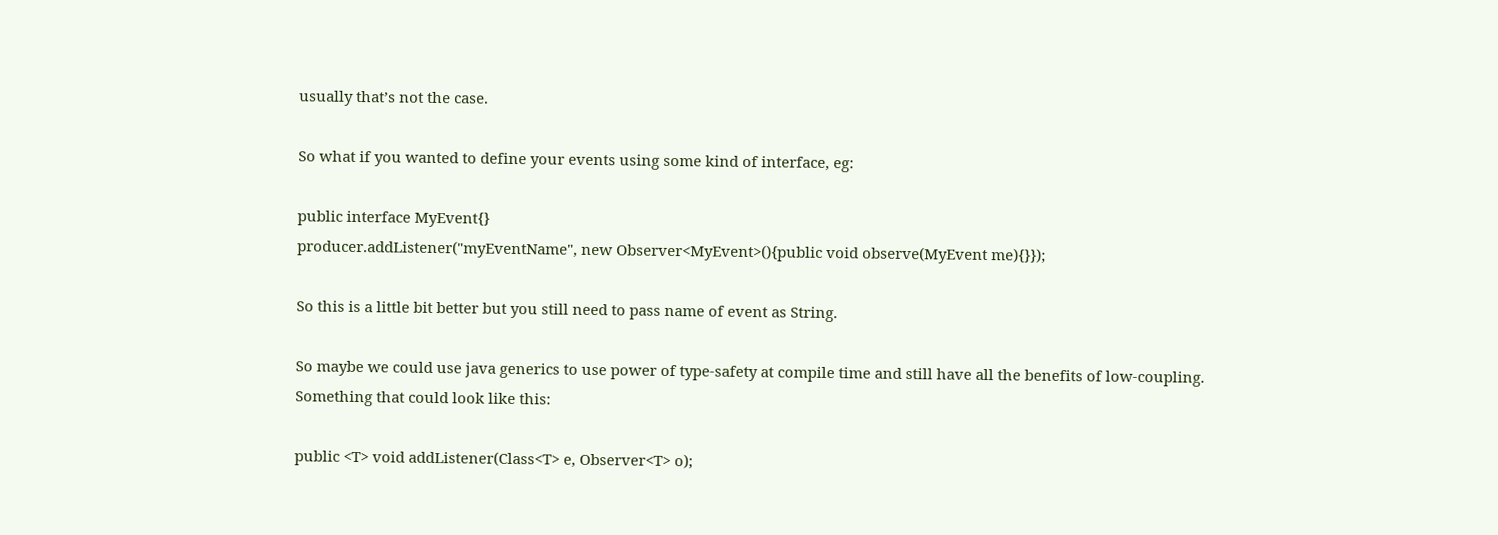usually that’s not the case.

So what if you wanted to define your events using some kind of interface, eg:

public interface MyEvent{}
producer.addListener("myEventName", new Observer<MyEvent>(){public void observe(MyEvent me){}});

So this is a little bit better but you still need to pass name of event as String.

So maybe we could use java generics to use power of type-safety at compile time and still have all the benefits of low-coupling. Something that could look like this:

public <T> void addListener(Class<T> e, Observer<T> o);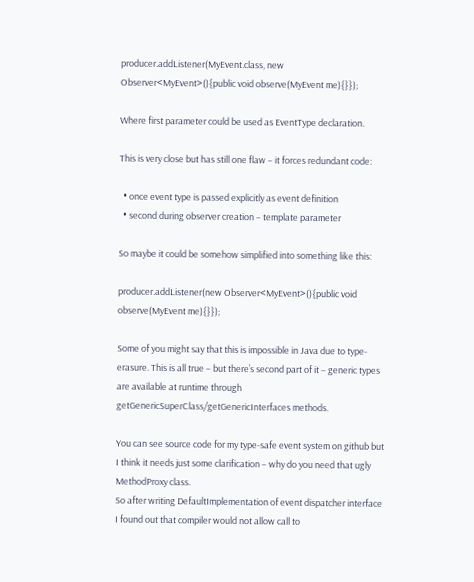producer.addListener(MyEvent.class, new Observer<MyEvent>(){public void observe(MyEvent me){}});

Where first parameter could be used as EventType declaration.

This is very close but has still one flaw – it forces redundant code:

  • once event type is passed explicitly as event definition
  • second during observer creation – template parameter

So maybe it could be somehow simplified into something like this:

producer.addListener(new Observer<MyEvent>(){public void observe(MyEvent me){}});

Some of you might say that this is impossible in Java due to type-erasure. This is all true – but there’s second part of it – generic types are available at runtime through getGenericSuperClass/getGenericInterfaces methods.

You can see source code for my type-safe event system on github but I think it needs just some clarification – why do you need that ugly MethodProxy class.
So after writing DefaultImplementation of event dispatcher interface I found out that compiler would not allow call to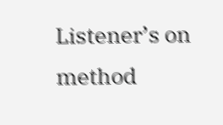Listener’s on method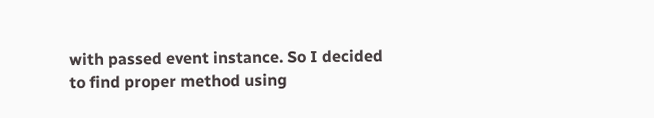with passed event instance. So I decided to find proper method using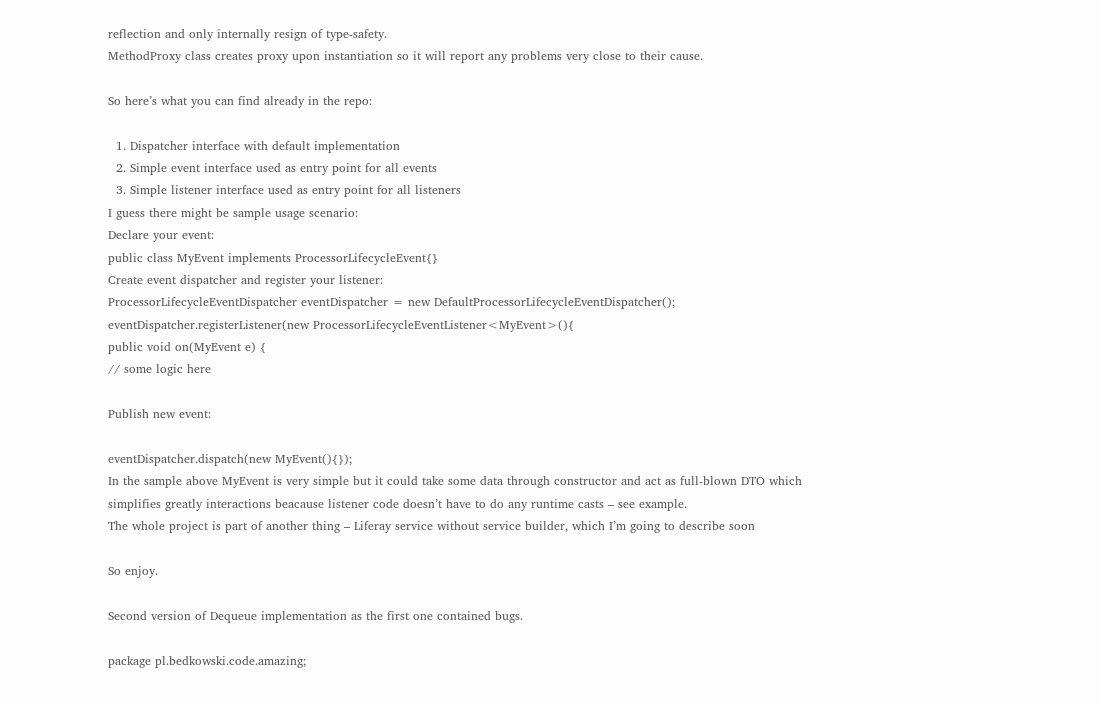reflection and only internally resign of type-safety.
MethodProxy class creates proxy upon instantiation so it will report any problems very close to their cause.

So here’s what you can find already in the repo:

  1. Dispatcher interface with default implementation
  2. Simple event interface used as entry point for all events
  3. Simple listener interface used as entry point for all listeners
I guess there might be sample usage scenario:
Declare your event:
public class MyEvent implements ProcessorLifecycleEvent{}
Create event dispatcher and register your listener:
ProcessorLifecycleEventDispatcher eventDispatcher = new DefaultProcessorLifecycleEventDispatcher();
eventDispatcher.registerListener(new ProcessorLifecycleEventListener<MyEvent>(){
public void on(MyEvent e) {
// some logic here

Publish new event:

eventDispatcher.dispatch(new MyEvent(){});
In the sample above MyEvent is very simple but it could take some data through constructor and act as full-blown DTO which simplifies greatly interactions beacause listener code doesn’t have to do any runtime casts – see example.
The whole project is part of another thing – Liferay service without service builder, which I’m going to describe soon

So enjoy.

Second version of Dequeue implementation as the first one contained bugs.

package pl.bedkowski.code.amazing;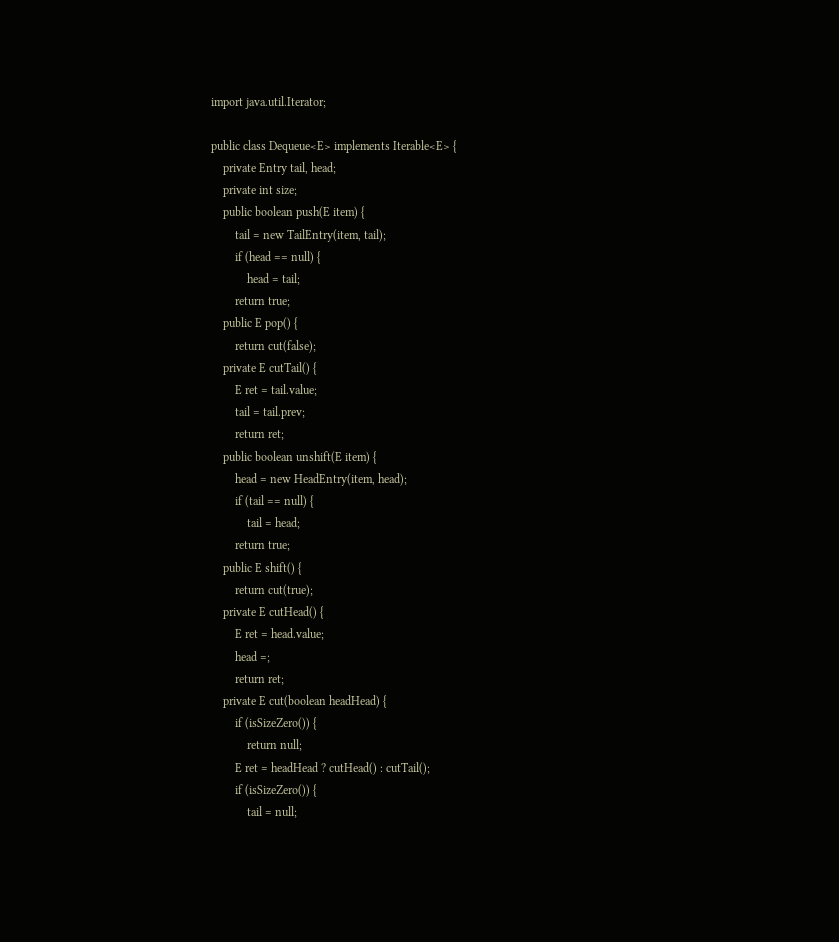import java.util.Iterator;

public class Dequeue<E> implements Iterable<E> {
    private Entry tail, head;
    private int size;
    public boolean push(E item) {
        tail = new TailEntry(item, tail);
        if (head == null) {
            head = tail;
        return true;
    public E pop() {
        return cut(false);
    private E cutTail() {
        E ret = tail.value;
        tail = tail.prev;
        return ret;
    public boolean unshift(E item) {
        head = new HeadEntry(item, head);
        if (tail == null) {
            tail = head;
        return true;
    public E shift() {
        return cut(true);
    private E cutHead() {
        E ret = head.value;
        head =;
        return ret;
    private E cut(boolean headHead) {
        if (isSizeZero()) {
            return null;
        E ret = headHead ? cutHead() : cutTail();
        if (isSizeZero()) {
            tail = null;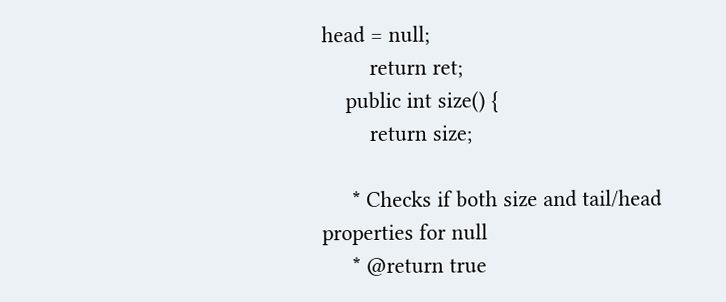head = null;
        return ret;
    public int size() {
        return size;

     * Checks if both size and tail/head properties for null
     * @return true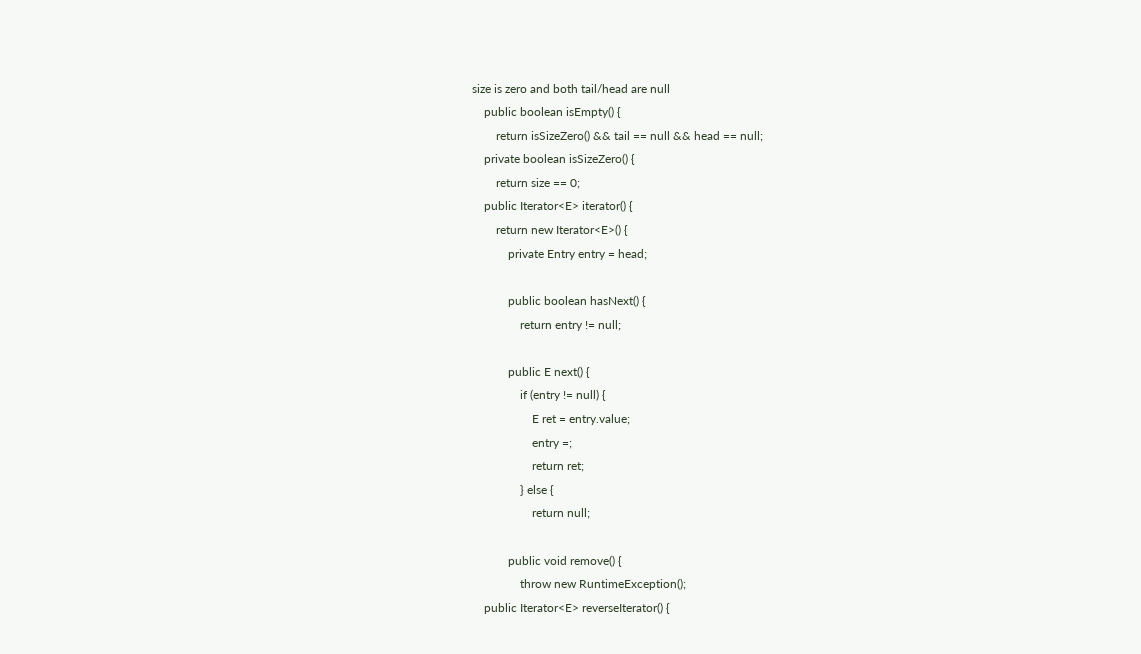size is zero and both tail/head are null
    public boolean isEmpty() {
        return isSizeZero() && tail == null && head == null;
    private boolean isSizeZero() {
        return size == 0;
    public Iterator<E> iterator() {
        return new Iterator<E>() {
            private Entry entry = head;

            public boolean hasNext() {
                return entry != null;

            public E next() {
                if (entry != null) {
                    E ret = entry.value;
                    entry =;
                    return ret;
                } else {
                    return null;

            public void remove() {
                throw new RuntimeException();
    public Iterator<E> reverseIterator() {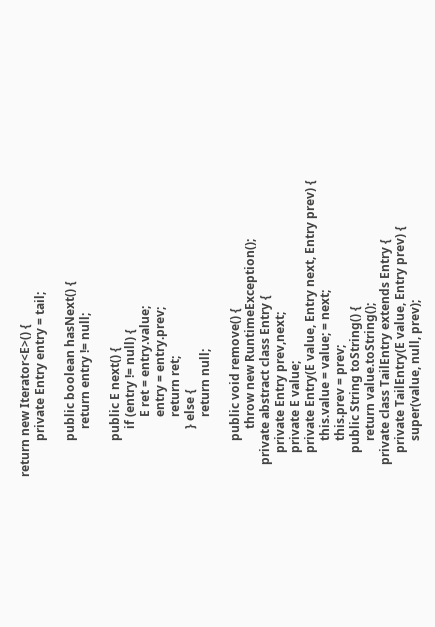return new Iterator<E>() {
            private Entry entry = tail;

            public boolean hasNext() {
                return entry != null;

            public E next() {
                if (entry != null) {
                    E ret = entry.value;
                    entry = entry.prev;
                    return ret;
                } else {
                    return null;

            public void remove() {
                throw new RuntimeException();
    private abstract class Entry {
        private Entry prev,next;
        private E value;
        private Entry(E value, Entry next, Entry prev) {
            this.value = value; = next;
            this.prev = prev;
        public String toString() {
            return value.toString();
    private class TailEntry extends Entry {
        private TailEntry(E value, Entry prev) {
            super(value, null, prev);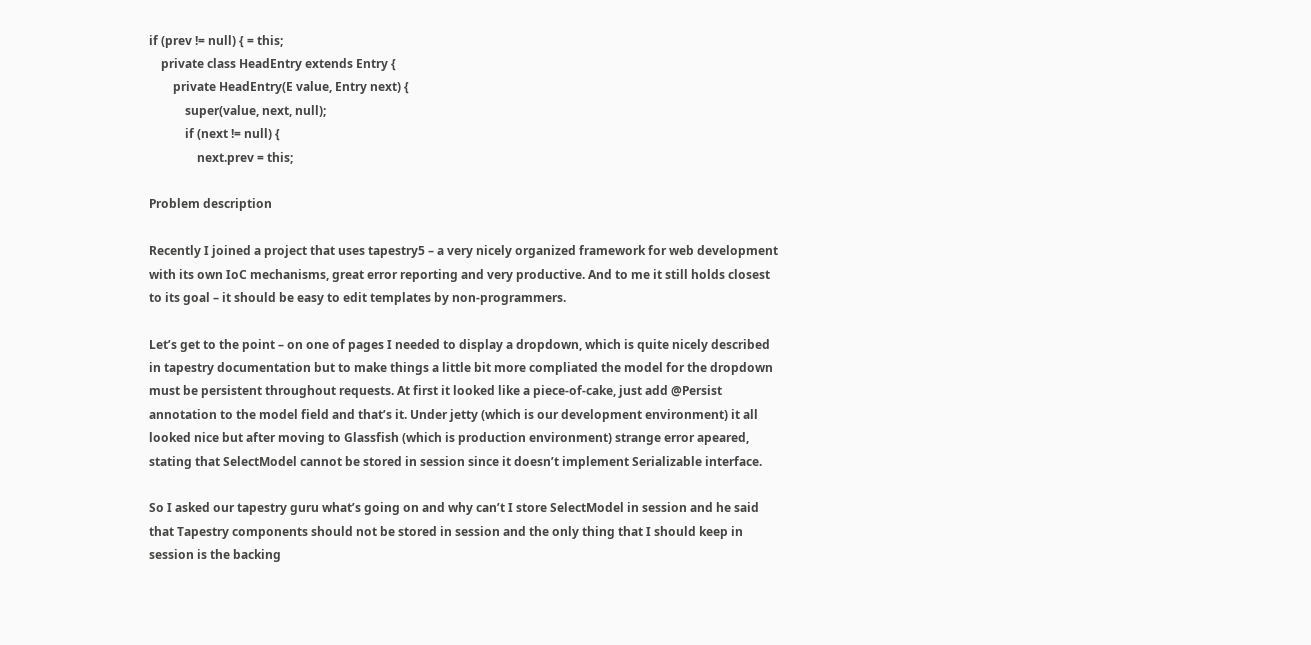if (prev != null) { = this;
    private class HeadEntry extends Entry {
        private HeadEntry(E value, Entry next) {
            super(value, next, null);
            if (next != null) {
                next.prev = this;

Problem description

Recently I joined a project that uses tapestry5 – a very nicely organized framework for web development with its own IoC mechanisms, great error reporting and very productive. And to me it still holds closest to its goal – it should be easy to edit templates by non-programmers.

Let’s get to the point – on one of pages I needed to display a dropdown, which is quite nicely described in tapestry documentation but to make things a little bit more compliated the model for the dropdown must be persistent throughout requests. At first it looked like a piece-of-cake, just add @Persist annotation to the model field and that’s it. Under jetty (which is our development environment) it all looked nice but after moving to Glassfish (which is production environment) strange error apeared, stating that SelectModel cannot be stored in session since it doesn’t implement Serializable interface.

So I asked our tapestry guru what’s going on and why can’t I store SelectModel in session and he said that Tapestry components should not be stored in session and the only thing that I should keep in session is the backing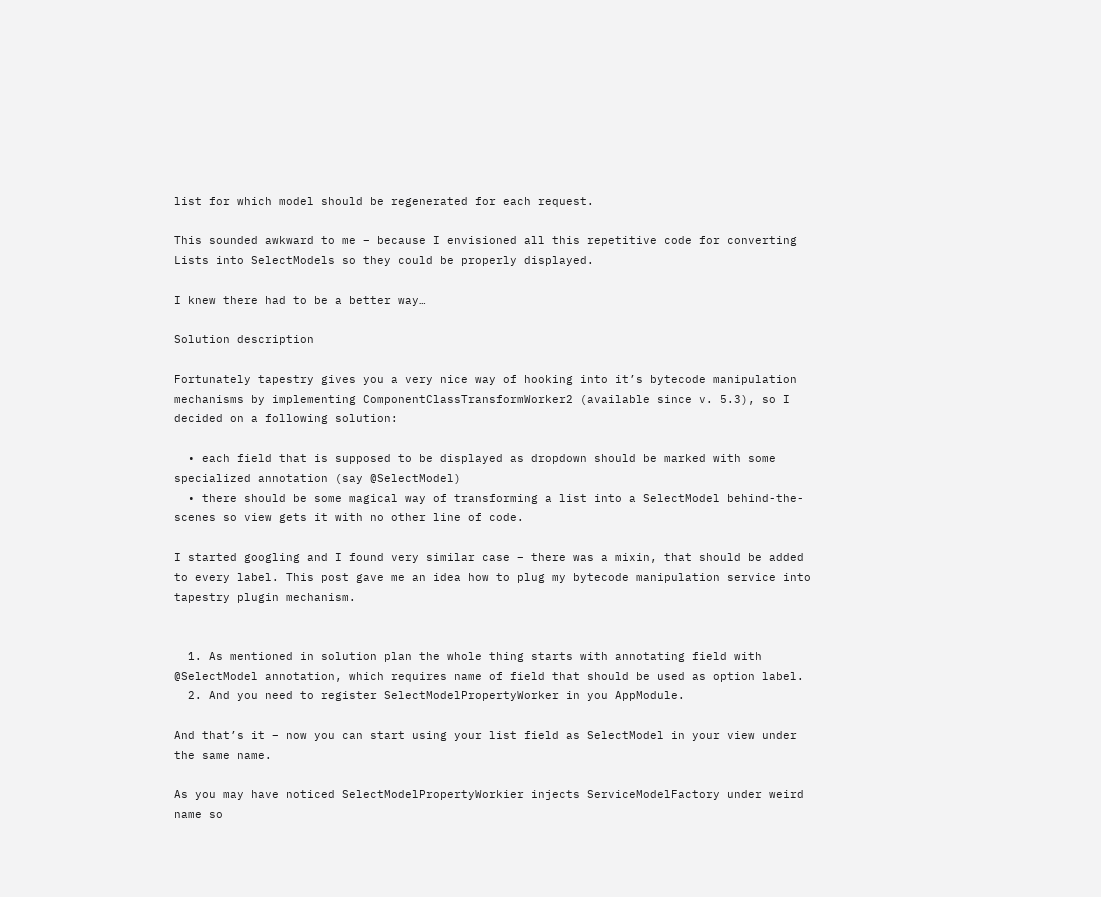list for which model should be regenerated for each request.

This sounded awkward to me – because I envisioned all this repetitive code for converting Lists into SelectModels so they could be properly displayed.

I knew there had to be a better way…

Solution description

Fortunately tapestry gives you a very nice way of hooking into it’s bytecode manipulation mechanisms by implementing ComponentClassTransformWorker2 (available since v. 5.3), so I decided on a following solution:

  • each field that is supposed to be displayed as dropdown should be marked with some specialized annotation (say @SelectModel)
  • there should be some magical way of transforming a list into a SelectModel behind-the-scenes so view gets it with no other line of code.

I started googling and I found very similar case – there was a mixin, that should be added to every label. This post gave me an idea how to plug my bytecode manipulation service into tapestry plugin mechanism.


  1. As mentioned in solution plan the whole thing starts with annotating field with @SelectModel annotation, which requires name of field that should be used as option label.
  2. And you need to register SelectModelPropertyWorker in you AppModule.

And that’s it – now you can start using your list field as SelectModel in your view under the same name.

As you may have noticed SelectModelPropertyWorkier injects ServiceModelFactory under weird name so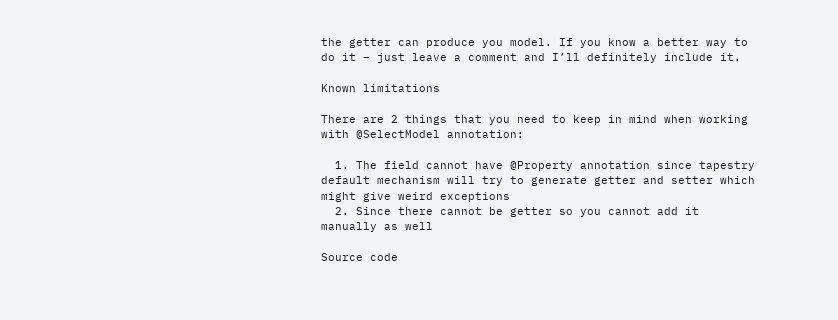the getter can produce you model. If you know a better way to do it – just leave a comment and I’ll definitely include it.

Known limitations

There are 2 things that you need to keep in mind when working with @SelectModel annotation:

  1. The field cannot have @Property annotation since tapestry default mechanism will try to generate getter and setter which might give weird exceptions
  2. Since there cannot be getter so you cannot add it manually as well

Source code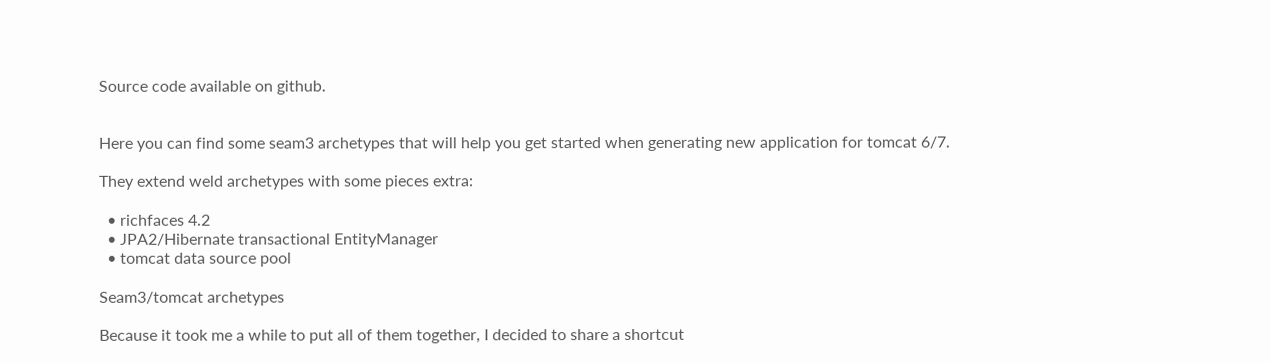Source code available on github.


Here you can find some seam3 archetypes that will help you get started when generating new application for tomcat 6/7.

They extend weld archetypes with some pieces extra:

  • richfaces 4.2
  • JPA2/Hibernate transactional EntityManager
  • tomcat data source pool

Seam3/tomcat archetypes

Because it took me a while to put all of them together, I decided to share a shortcut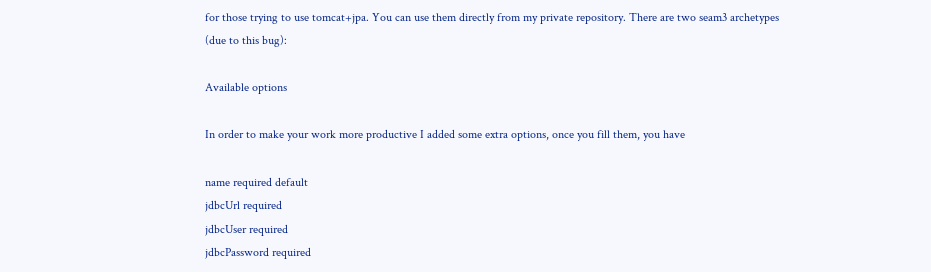for those trying to use tomcat+jpa. You can use them directly from my private repository. There are two seam3 archetypes (due to this bug):

Available options

In order to make your work more productive I added some extra options, once you fill them, you have

name required default
jdbcUrl required
jdbcUser required
jdbcPassword required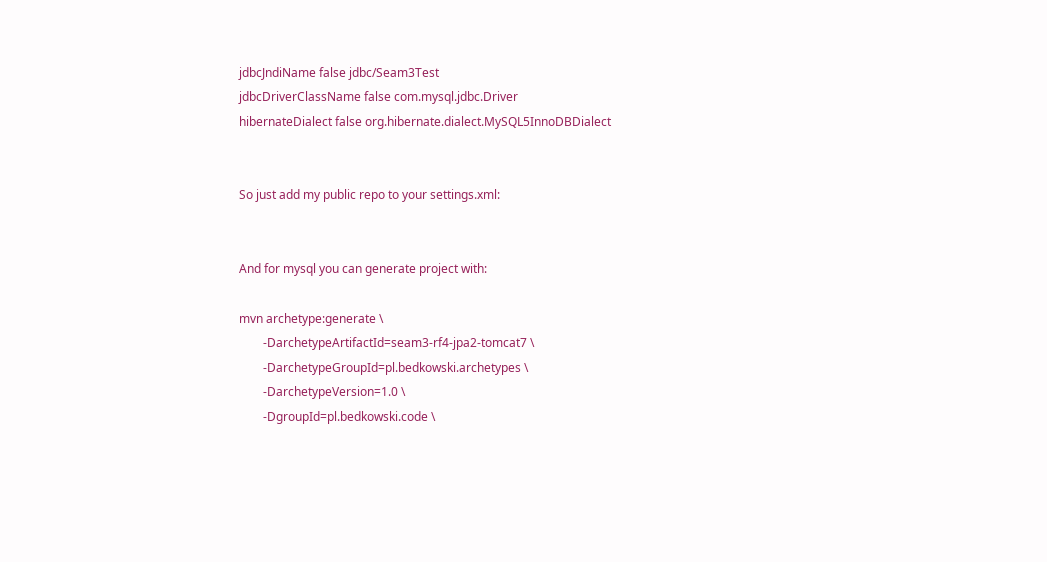jdbcJndiName false jdbc/Seam3Test
jdbcDriverClassName false com.mysql.jdbc.Driver
hibernateDialect false org.hibernate.dialect.MySQL5InnoDBDialect


So just add my public repo to your settings.xml:


And for mysql you can generate project with:

mvn archetype:generate \
        -DarchetypeArtifactId=seam3-rf4-jpa2-tomcat7 \
        -DarchetypeGroupId=pl.bedkowski.archetypes \
        -DarchetypeVersion=1.0 \
        -DgroupId=pl.bedkowski.code \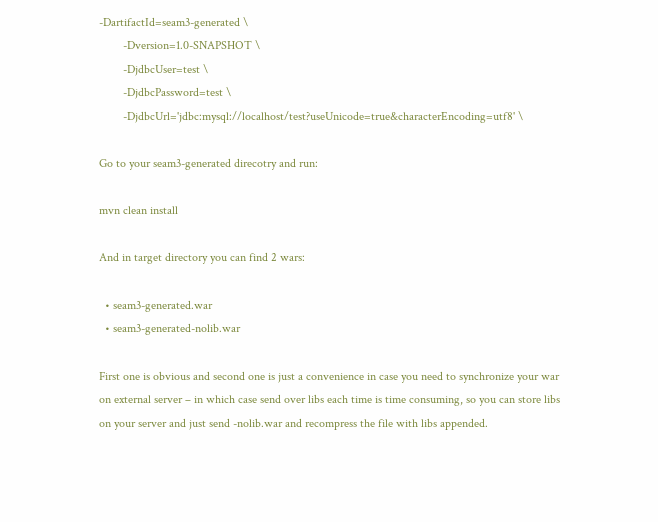-DartifactId=seam3-generated \
        -Dversion=1.0-SNAPSHOT \
        -DjdbcUser=test \
        -DjdbcPassword=test \
        -DjdbcUrl='jdbc:mysql://localhost/test?useUnicode=true&characterEncoding=utf8' \

Go to your seam3-generated direcotry and run:

mvn clean install

And in target directory you can find 2 wars:

  • seam3-generated.war
  • seam3-generated-nolib.war

First one is obvious and second one is just a convenience in case you need to synchronize your war on external server – in which case send over libs each time is time consuming, so you can store libs on your server and just send -nolib.war and recompress the file with libs appended.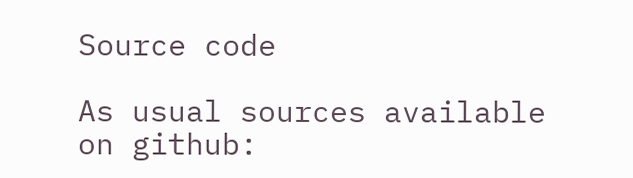Source code

As usual sources available on github: